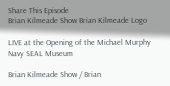Share This Episode
Brian Kilmeade Show Brian Kilmeade Logo

LIVE at the Opening of the Michael Murphy Navy SEAL Museum

Brian Kilmeade Show / Brian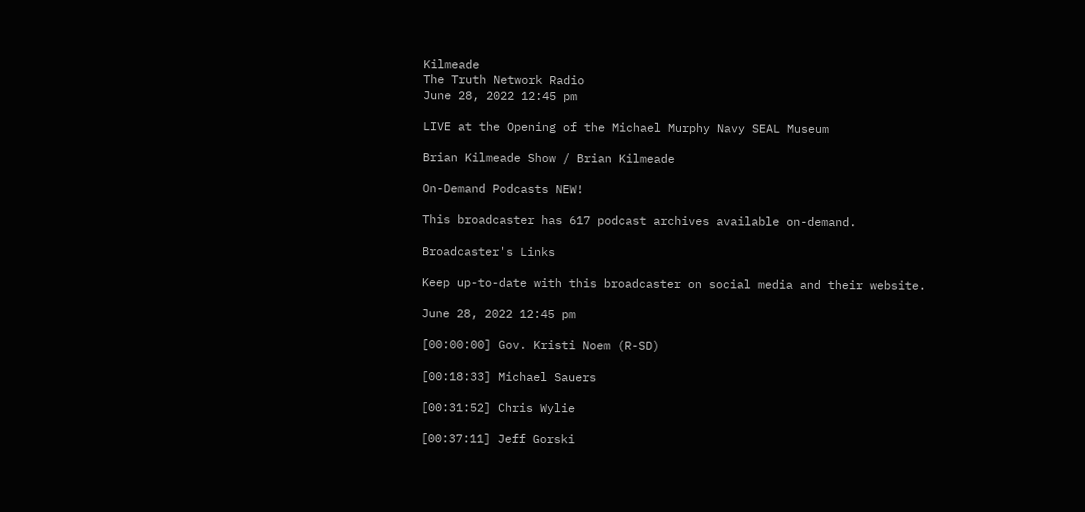Kilmeade
The Truth Network Radio
June 28, 2022 12:45 pm

LIVE at the Opening of the Michael Murphy Navy SEAL Museum

Brian Kilmeade Show / Brian Kilmeade

On-Demand Podcasts NEW!

This broadcaster has 617 podcast archives available on-demand.

Broadcaster's Links

Keep up-to-date with this broadcaster on social media and their website.

June 28, 2022 12:45 pm

[00:00:00] Gov. Kristi Noem (R-SD)

[00:18:33] Michael Sauers

[00:31:52] Chris Wylie

[00:37:11] Jeff Gorski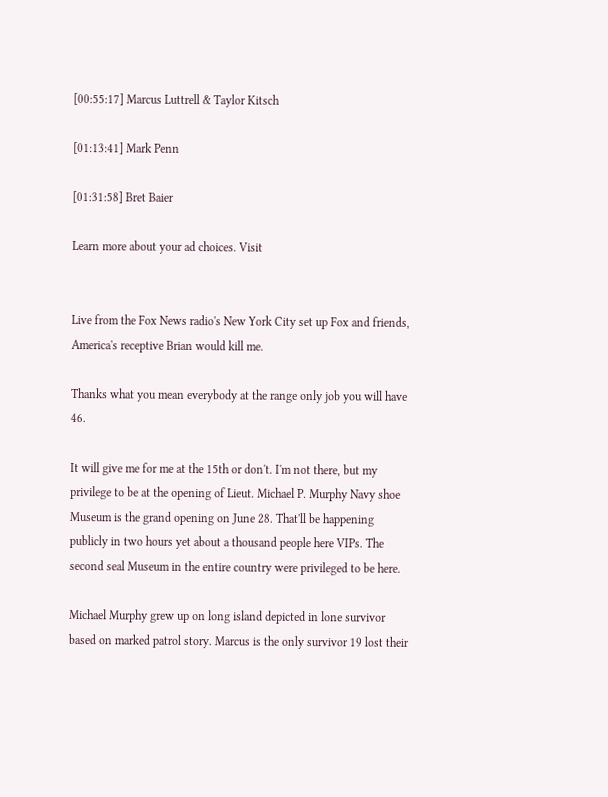[00:55:17] Marcus Luttrell & Taylor Kitsch

[01:13:41] Mark Penn

[01:31:58] Bret Baier

Learn more about your ad choices. Visit


Live from the Fox News radio's New York City set up Fox and friends, America's receptive Brian would kill me.

Thanks what you mean everybody at the range only job you will have 46.

It will give me for me at the 15th or don't. I'm not there, but my privilege to be at the opening of Lieut. Michael P. Murphy Navy shoe Museum is the grand opening on June 28. That'll be happening publicly in two hours yet about a thousand people here VIPs. The second seal Museum in the entire country were privileged to be here.

Michael Murphy grew up on long island depicted in lone survivor based on marked patrol story. Marcus is the only survivor 19 lost their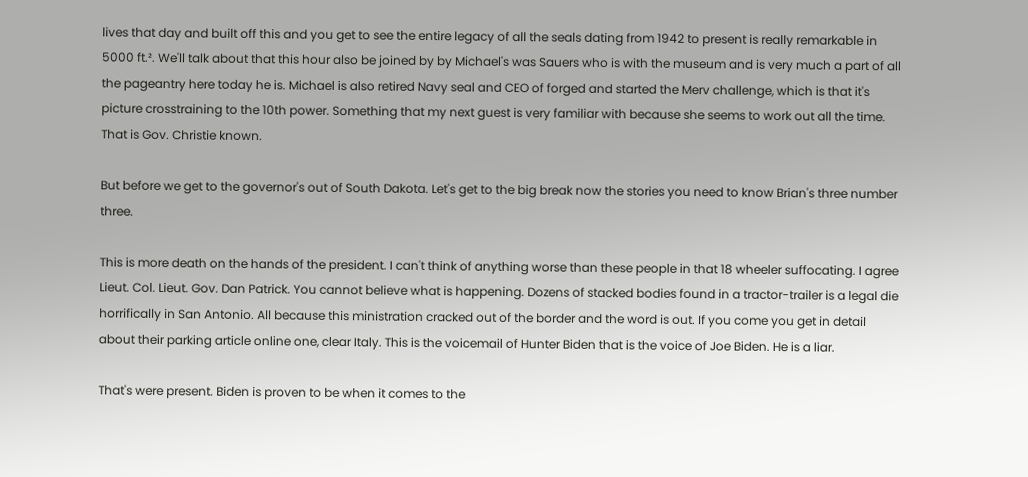lives that day and built off this and you get to see the entire legacy of all the seals dating from 1942 to present is really remarkable in 5000 ft.². We'll talk about that this hour also be joined by by Michael's was Sauers who is with the museum and is very much a part of all the pageantry here today he is. Michael is also retired Navy seal and CEO of forged and started the Merv challenge, which is that it's picture crosstraining to the 10th power. Something that my next guest is very familiar with because she seems to work out all the time. That is Gov. Christie known.

But before we get to the governor's out of South Dakota. Let's get to the big break now the stories you need to know Brian's three number three.

This is more death on the hands of the president. I can't think of anything worse than these people in that 18 wheeler suffocating. I agree Lieut. Col. Lieut. Gov. Dan Patrick. You cannot believe what is happening. Dozens of stacked bodies found in a tractor-trailer is a legal die horrifically in San Antonio. All because this ministration cracked out of the border and the word is out. If you come you get in detail about their parking article online one, clear Italy. This is the voicemail of Hunter Biden that is the voice of Joe Biden. He is a liar.

That's were present. Biden is proven to be when it comes to the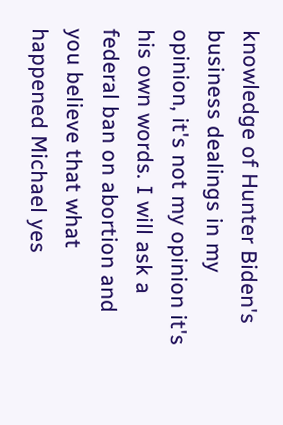knowledge of Hunter Biden's business dealings in my opinion, it's not my opinion it's his own words. I will ask a federal ban on abortion and you believe that what happened Michael yes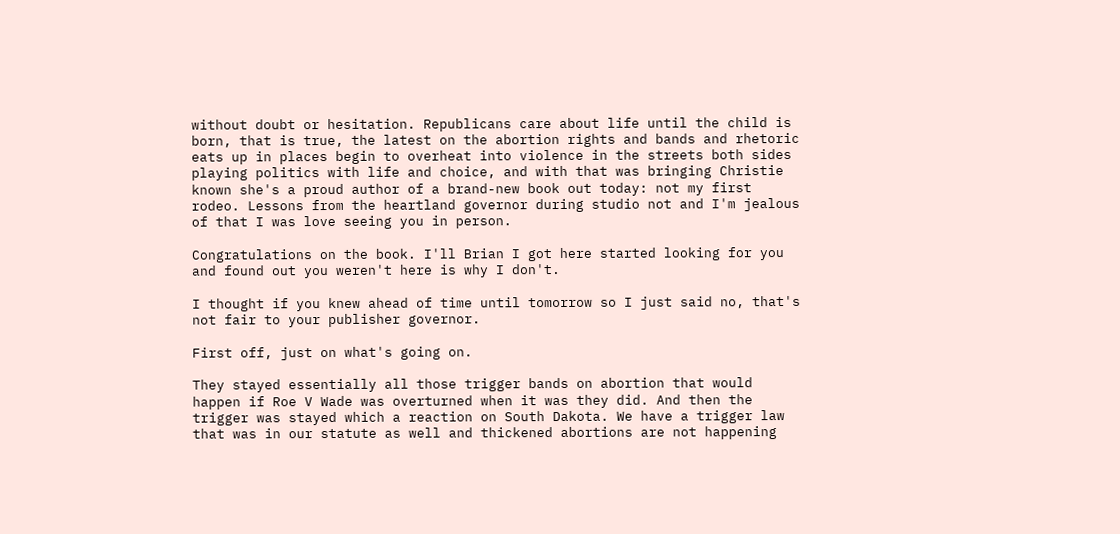without doubt or hesitation. Republicans care about life until the child is born, that is true, the latest on the abortion rights and bands and rhetoric eats up in places begin to overheat into violence in the streets both sides playing politics with life and choice, and with that was bringing Christie known she's a proud author of a brand-new book out today: not my first rodeo. Lessons from the heartland governor during studio not and I'm jealous of that I was love seeing you in person.

Congratulations on the book. I'll Brian I got here started looking for you and found out you weren't here is why I don't.

I thought if you knew ahead of time until tomorrow so I just said no, that's not fair to your publisher governor.

First off, just on what's going on.

They stayed essentially all those trigger bands on abortion that would happen if Roe V Wade was overturned when it was they did. And then the trigger was stayed which a reaction on South Dakota. We have a trigger law that was in our statute as well and thickened abortions are not happening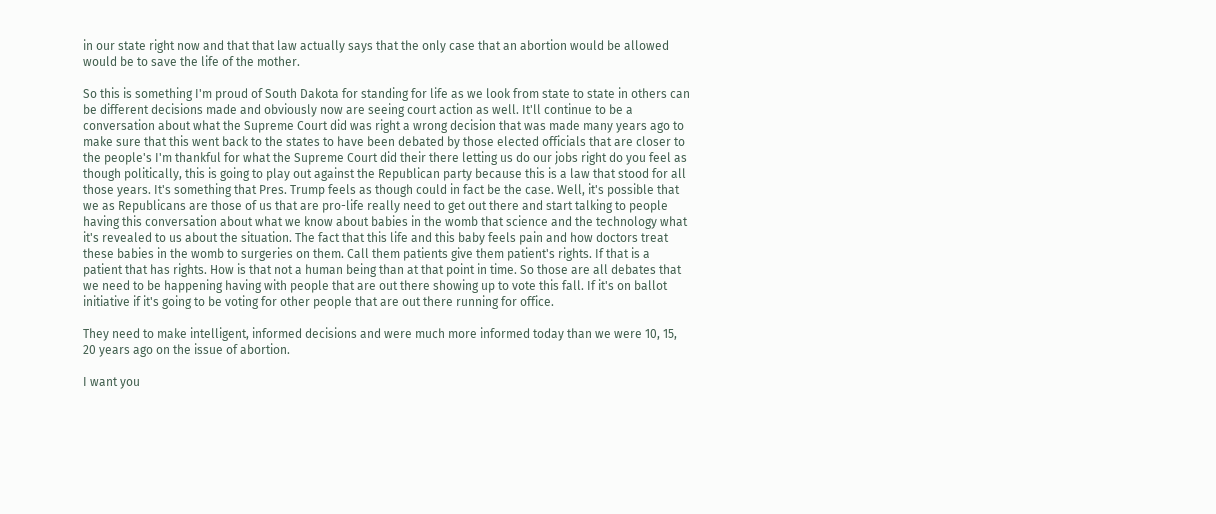in our state right now and that that law actually says that the only case that an abortion would be allowed would be to save the life of the mother.

So this is something I'm proud of South Dakota for standing for life as we look from state to state in others can be different decisions made and obviously now are seeing court action as well. It'll continue to be a conversation about what the Supreme Court did was right a wrong decision that was made many years ago to make sure that this went back to the states to have been debated by those elected officials that are closer to the people's I'm thankful for what the Supreme Court did their there letting us do our jobs right do you feel as though politically, this is going to play out against the Republican party because this is a law that stood for all those years. It's something that Pres. Trump feels as though could in fact be the case. Well, it's possible that we as Republicans are those of us that are pro-life really need to get out there and start talking to people having this conversation about what we know about babies in the womb that science and the technology what it's revealed to us about the situation. The fact that this life and this baby feels pain and how doctors treat these babies in the womb to surgeries on them. Call them patients give them patient's rights. If that is a patient that has rights. How is that not a human being than at that point in time. So those are all debates that we need to be happening having with people that are out there showing up to vote this fall. If it's on ballot initiative if it's going to be voting for other people that are out there running for office.

They need to make intelligent, informed decisions and were much more informed today than we were 10, 15, 20 years ago on the issue of abortion.

I want you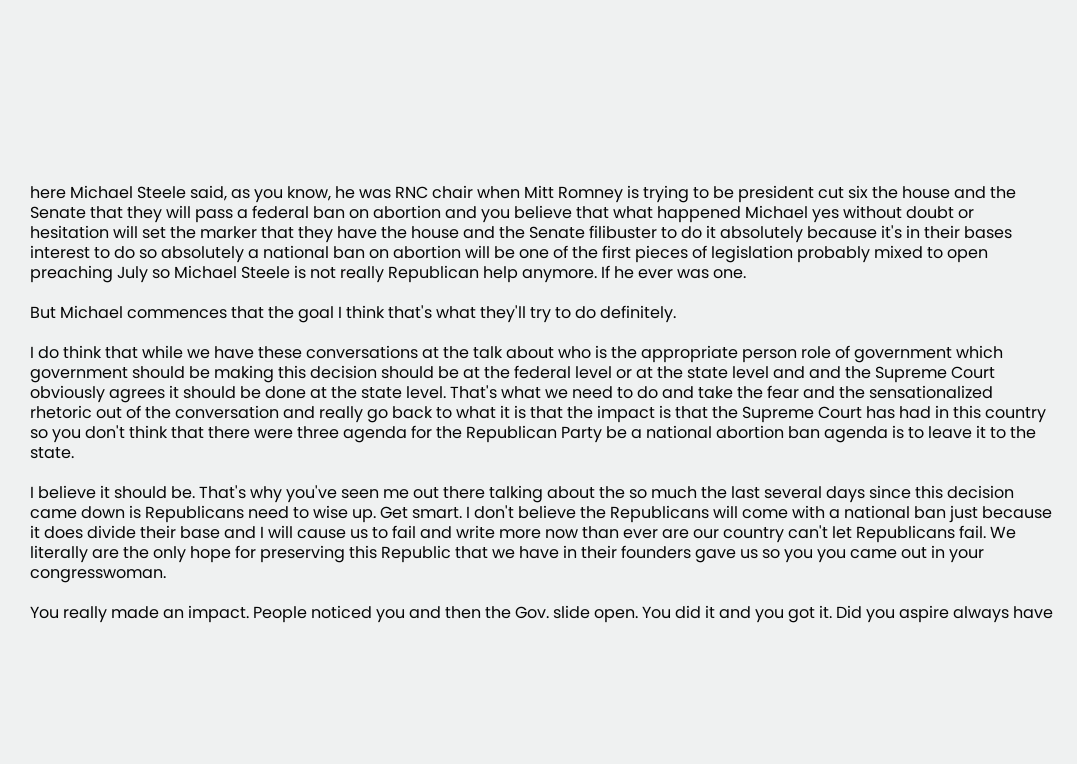here Michael Steele said, as you know, he was RNC chair when Mitt Romney is trying to be president cut six the house and the Senate that they will pass a federal ban on abortion and you believe that what happened Michael yes without doubt or hesitation will set the marker that they have the house and the Senate filibuster to do it absolutely because it's in their bases interest to do so absolutely a national ban on abortion will be one of the first pieces of legislation probably mixed to open preaching July so Michael Steele is not really Republican help anymore. If he ever was one.

But Michael commences that the goal I think that's what they'll try to do definitely.

I do think that while we have these conversations at the talk about who is the appropriate person role of government which government should be making this decision should be at the federal level or at the state level and and the Supreme Court obviously agrees it should be done at the state level. That's what we need to do and take the fear and the sensationalized rhetoric out of the conversation and really go back to what it is that the impact is that the Supreme Court has had in this country so you don't think that there were three agenda for the Republican Party be a national abortion ban agenda is to leave it to the state.

I believe it should be. That's why you've seen me out there talking about the so much the last several days since this decision came down is Republicans need to wise up. Get smart. I don't believe the Republicans will come with a national ban just because it does divide their base and I will cause us to fail and write more now than ever are our country can't let Republicans fail. We literally are the only hope for preserving this Republic that we have in their founders gave us so you you came out in your congresswoman.

You really made an impact. People noticed you and then the Gov. slide open. You did it and you got it. Did you aspire always have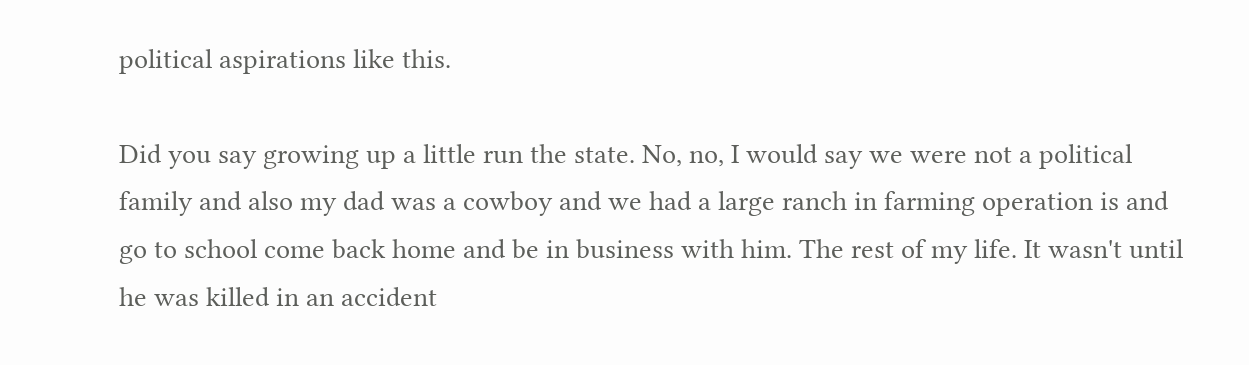political aspirations like this.

Did you say growing up a little run the state. No, no, I would say we were not a political family and also my dad was a cowboy and we had a large ranch in farming operation is and go to school come back home and be in business with him. The rest of my life. It wasn't until he was killed in an accident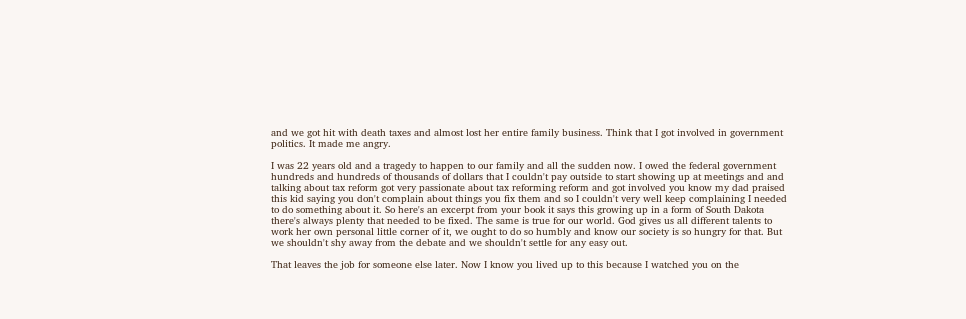and we got hit with death taxes and almost lost her entire family business. Think that I got involved in government politics. It made me angry.

I was 22 years old and a tragedy to happen to our family and all the sudden now. I owed the federal government hundreds and hundreds of thousands of dollars that I couldn't pay outside to start showing up at meetings and and talking about tax reform got very passionate about tax reforming reform and got involved you know my dad praised this kid saying you don't complain about things you fix them and so I couldn't very well keep complaining I needed to do something about it. So here's an excerpt from your book it says this growing up in a form of South Dakota there's always plenty that needed to be fixed. The same is true for our world. God gives us all different talents to work her own personal little corner of it, we ought to do so humbly and know our society is so hungry for that. But we shouldn't shy away from the debate and we shouldn't settle for any easy out.

That leaves the job for someone else later. Now I know you lived up to this because I watched you on the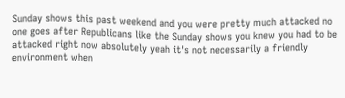Sunday shows this past weekend and you were pretty much attacked no one goes after Republicans like the Sunday shows you knew you had to be attacked right now absolutely yeah it's not necessarily a friendly environment when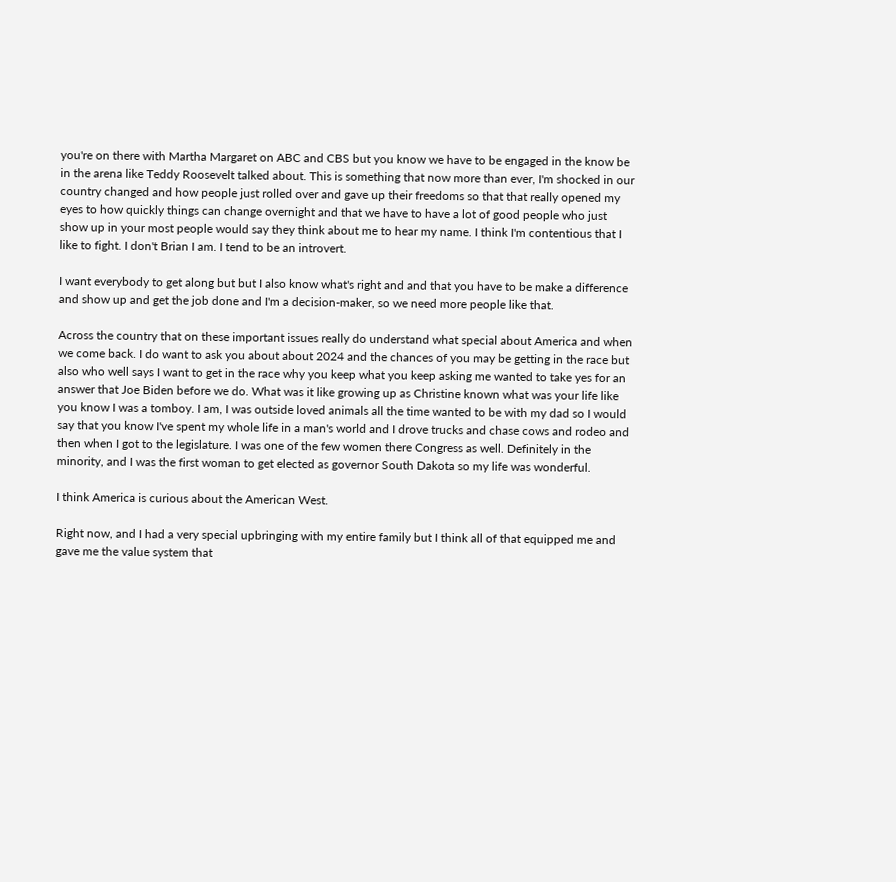you're on there with Martha Margaret on ABC and CBS but you know we have to be engaged in the know be in the arena like Teddy Roosevelt talked about. This is something that now more than ever, I'm shocked in our country changed and how people just rolled over and gave up their freedoms so that that really opened my eyes to how quickly things can change overnight and that we have to have a lot of good people who just show up in your most people would say they think about me to hear my name. I think I'm contentious that I like to fight. I don't Brian I am. I tend to be an introvert.

I want everybody to get along but but I also know what's right and and that you have to be make a difference and show up and get the job done and I'm a decision-maker, so we need more people like that.

Across the country that on these important issues really do understand what special about America and when we come back. I do want to ask you about about 2024 and the chances of you may be getting in the race but also who well says I want to get in the race why you keep what you keep asking me wanted to take yes for an answer that Joe Biden before we do. What was it like growing up as Christine known what was your life like you know I was a tomboy. I am, I was outside loved animals all the time wanted to be with my dad so I would say that you know I've spent my whole life in a man's world and I drove trucks and chase cows and rodeo and then when I got to the legislature. I was one of the few women there Congress as well. Definitely in the minority, and I was the first woman to get elected as governor South Dakota so my life was wonderful.

I think America is curious about the American West.

Right now, and I had a very special upbringing with my entire family but I think all of that equipped me and gave me the value system that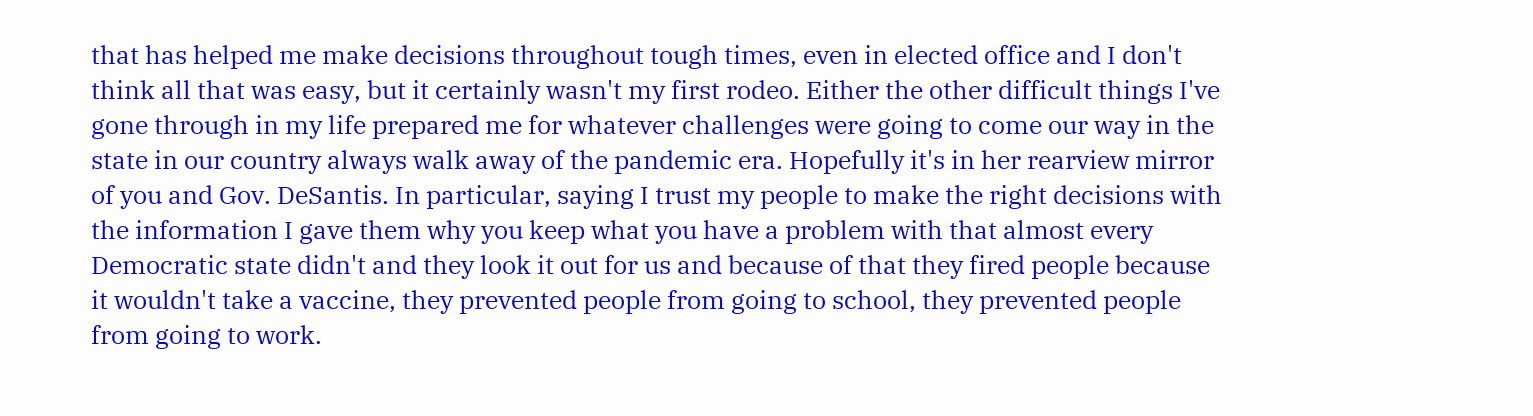that has helped me make decisions throughout tough times, even in elected office and I don't think all that was easy, but it certainly wasn't my first rodeo. Either the other difficult things I've gone through in my life prepared me for whatever challenges were going to come our way in the state in our country always walk away of the pandemic era. Hopefully it's in her rearview mirror of you and Gov. DeSantis. In particular, saying I trust my people to make the right decisions with the information I gave them why you keep what you have a problem with that almost every Democratic state didn't and they look it out for us and because of that they fired people because it wouldn't take a vaccine, they prevented people from going to school, they prevented people from going to work.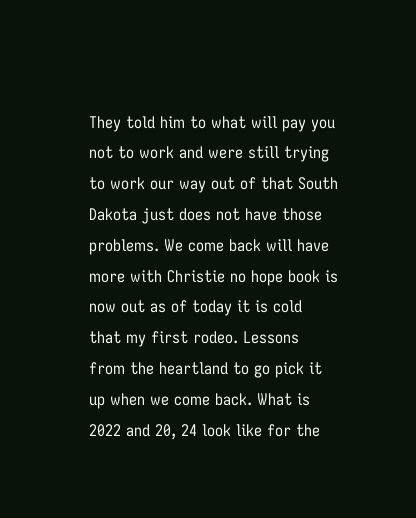They told him to what will pay you not to work and were still trying to work our way out of that South Dakota just does not have those problems. We come back will have more with Christie no hope book is now out as of today it is cold that my first rodeo. Lessons from the heartland to go pick it up when we come back. What is 2022 and 20, 24 look like for the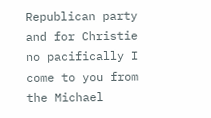Republican party and for Christie no pacifically I come to you from the Michael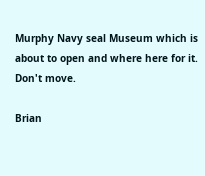Murphy Navy seal Museum which is about to open and where here for it. Don't move.

Brian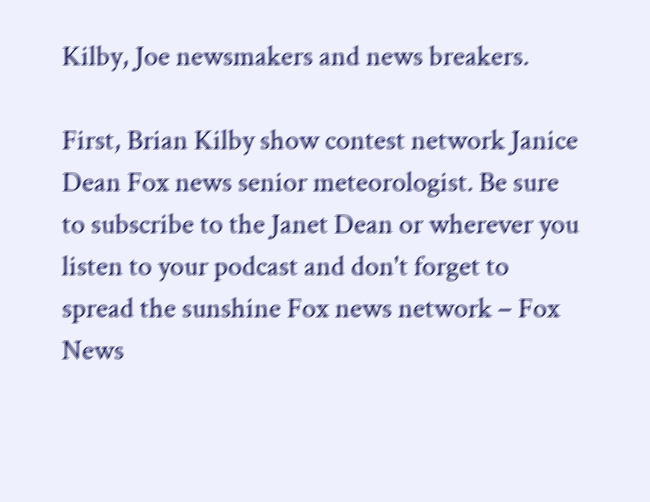Kilby, Joe newsmakers and news breakers.

First, Brian Kilby show contest network Janice Dean Fox news senior meteorologist. Be sure to subscribe to the Janet Dean or wherever you listen to your podcast and don't forget to spread the sunshine Fox news network – Fox News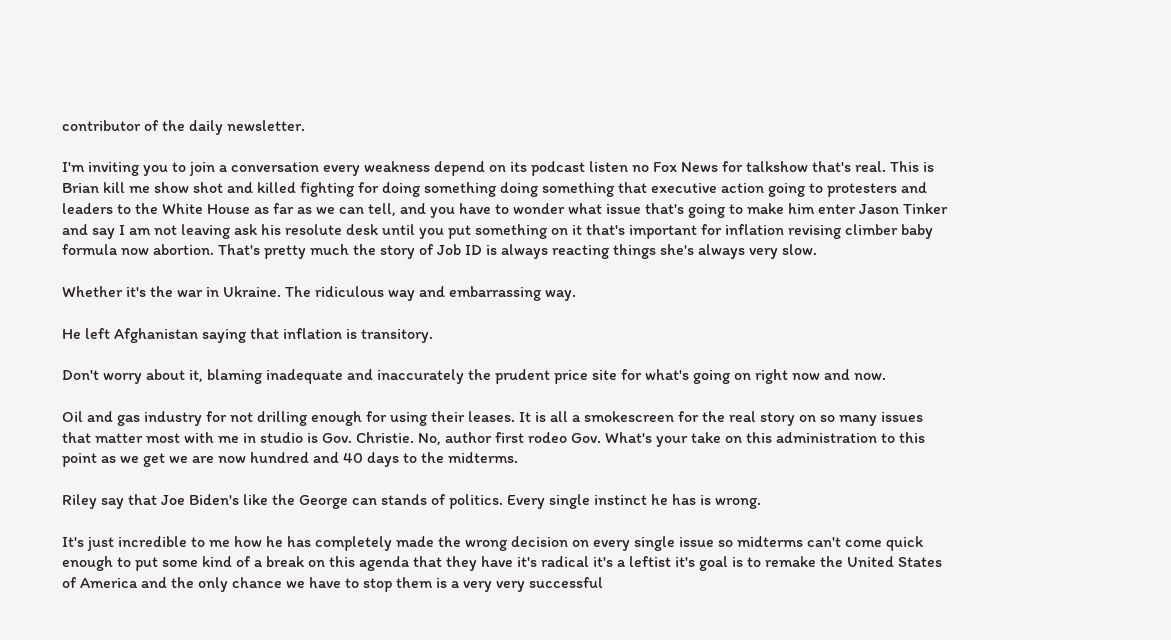contributor of the daily newsletter.

I'm inviting you to join a conversation every weakness depend on its podcast listen no Fox News for talkshow that's real. This is Brian kill me show shot and killed fighting for doing something doing something that executive action going to protesters and leaders to the White House as far as we can tell, and you have to wonder what issue that's going to make him enter Jason Tinker and say I am not leaving ask his resolute desk until you put something on it that's important for inflation revising climber baby formula now abortion. That's pretty much the story of Job ID is always reacting things she's always very slow.

Whether it's the war in Ukraine. The ridiculous way and embarrassing way.

He left Afghanistan saying that inflation is transitory.

Don't worry about it, blaming inadequate and inaccurately the prudent price site for what's going on right now and now.

Oil and gas industry for not drilling enough for using their leases. It is all a smokescreen for the real story on so many issues that matter most with me in studio is Gov. Christie. No, author first rodeo Gov. What's your take on this administration to this point as we get we are now hundred and 40 days to the midterms.

Riley say that Joe Biden's like the George can stands of politics. Every single instinct he has is wrong.

It's just incredible to me how he has completely made the wrong decision on every single issue so midterms can't come quick enough to put some kind of a break on this agenda that they have it's radical it's a leftist it's goal is to remake the United States of America and the only chance we have to stop them is a very very successful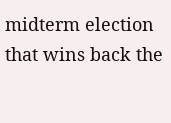midterm election that wins back the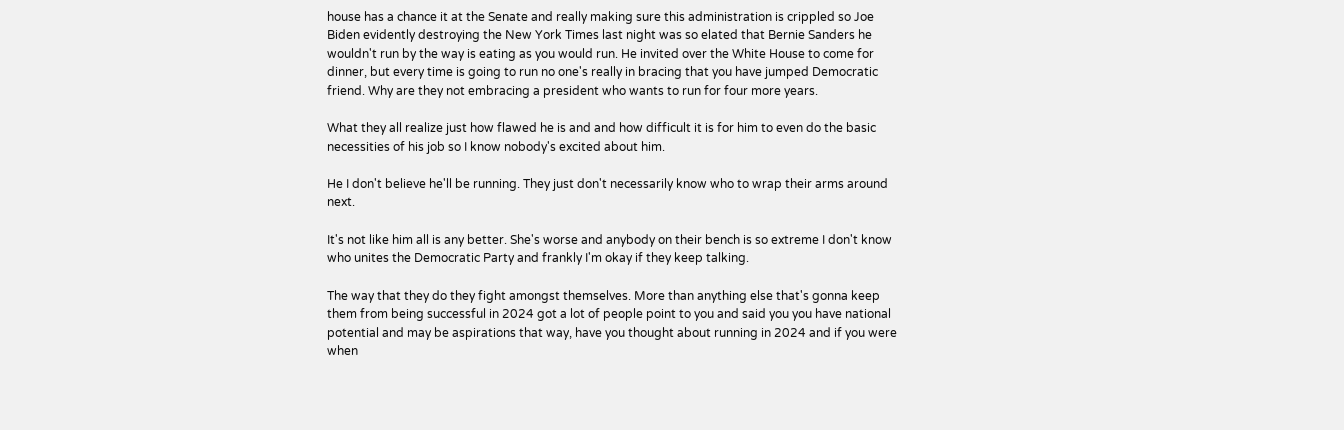house has a chance it at the Senate and really making sure this administration is crippled so Joe Biden evidently destroying the New York Times last night was so elated that Bernie Sanders he wouldn't run by the way is eating as you would run. He invited over the White House to come for dinner, but every time is going to run no one's really in bracing that you have jumped Democratic friend. Why are they not embracing a president who wants to run for four more years.

What they all realize just how flawed he is and and how difficult it is for him to even do the basic necessities of his job so I know nobody's excited about him.

He I don't believe he'll be running. They just don't necessarily know who to wrap their arms around next.

It's not like him all is any better. She's worse and anybody on their bench is so extreme I don't know who unites the Democratic Party and frankly I'm okay if they keep talking.

The way that they do they fight amongst themselves. More than anything else that's gonna keep them from being successful in 2024 got a lot of people point to you and said you you have national potential and may be aspirations that way, have you thought about running in 2024 and if you were when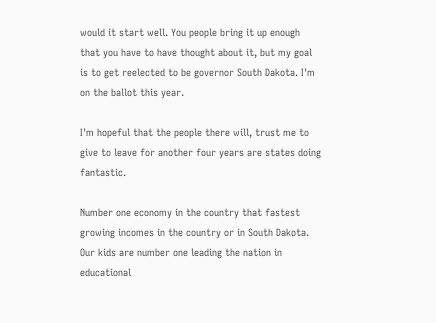would it start well. You people bring it up enough that you have to have thought about it, but my goal is to get reelected to be governor South Dakota. I'm on the ballot this year.

I'm hopeful that the people there will, trust me to give to leave for another four years are states doing fantastic.

Number one economy in the country that fastest growing incomes in the country or in South Dakota. Our kids are number one leading the nation in educational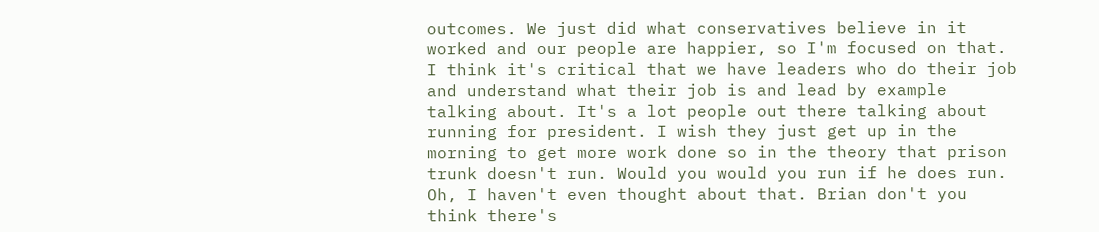outcomes. We just did what conservatives believe in it worked and our people are happier, so I'm focused on that. I think it's critical that we have leaders who do their job and understand what their job is and lead by example talking about. It's a lot people out there talking about running for president. I wish they just get up in the morning to get more work done so in the theory that prison trunk doesn't run. Would you would you run if he does run. Oh, I haven't even thought about that. Brian don't you think there's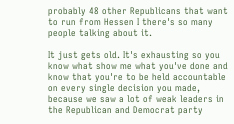probably 48 other Republicans that want to run from Hessen I there's so many people talking about it.

It just gets old. It's exhausting so you know what show me what you've done and know that you're to be held accountable on every single decision you made, because we saw a lot of weak leaders in the Republican and Democrat party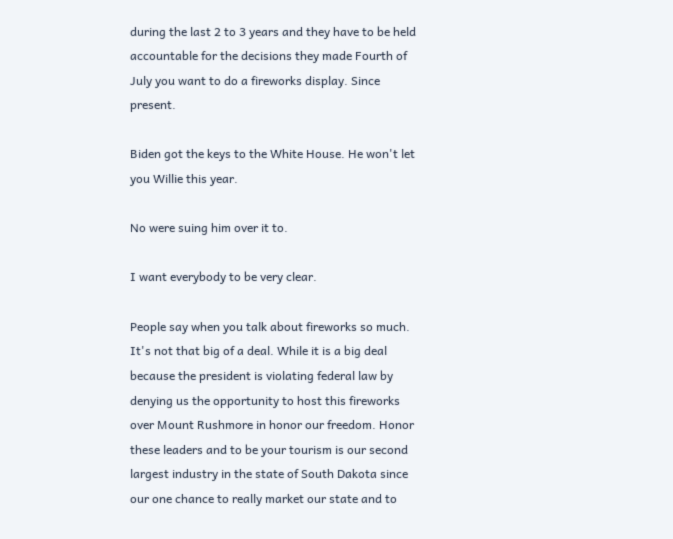during the last 2 to 3 years and they have to be held accountable for the decisions they made Fourth of July you want to do a fireworks display. Since present.

Biden got the keys to the White House. He won't let you Willie this year.

No were suing him over it to.

I want everybody to be very clear.

People say when you talk about fireworks so much. It's not that big of a deal. While it is a big deal because the president is violating federal law by denying us the opportunity to host this fireworks over Mount Rushmore in honor our freedom. Honor these leaders and to be your tourism is our second largest industry in the state of South Dakota since our one chance to really market our state and to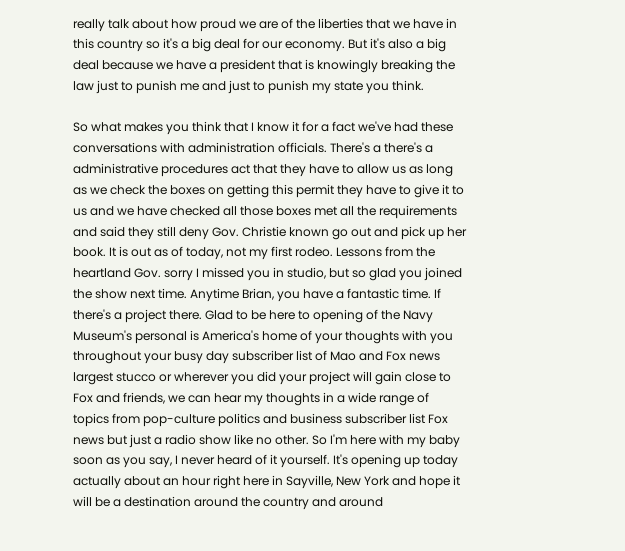really talk about how proud we are of the liberties that we have in this country so it's a big deal for our economy. But it's also a big deal because we have a president that is knowingly breaking the law just to punish me and just to punish my state you think.

So what makes you think that I know it for a fact we've had these conversations with administration officials. There's a there's a administrative procedures act that they have to allow us as long as we check the boxes on getting this permit they have to give it to us and we have checked all those boxes met all the requirements and said they still deny Gov. Christie known go out and pick up her book. It is out as of today, not my first rodeo. Lessons from the heartland Gov. sorry I missed you in studio, but so glad you joined the show next time. Anytime Brian, you have a fantastic time. If there's a project there. Glad to be here to opening of the Navy Museum's personal is America's home of your thoughts with you throughout your busy day subscriber list of Mao and Fox news largest stucco or wherever you did your project will gain close to Fox and friends, we can hear my thoughts in a wide range of topics from pop-culture politics and business subscriber list Fox news but just a radio show like no other. So I'm here with my baby soon as you say, I never heard of it yourself. It's opening up today actually about an hour right here in Sayville, New York and hope it will be a destination around the country and around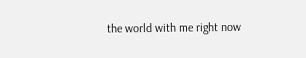the world with me right now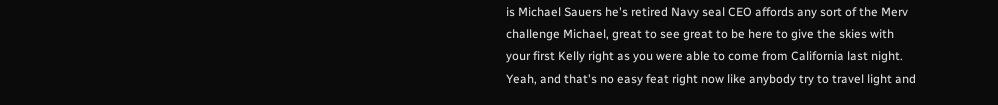is Michael Sauers he's retired Navy seal CEO affords any sort of the Merv challenge Michael, great to see great to be here to give the skies with your first Kelly right as you were able to come from California last night. Yeah, and that's no easy feat right now like anybody try to travel light and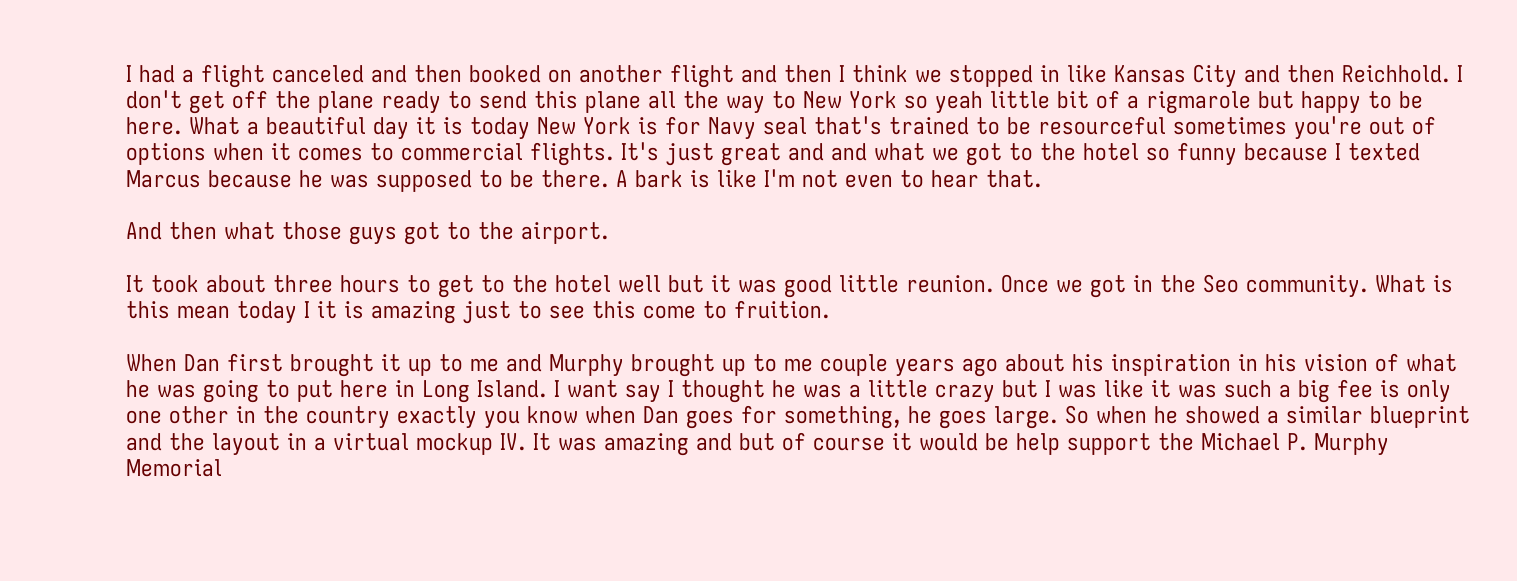I had a flight canceled and then booked on another flight and then I think we stopped in like Kansas City and then Reichhold. I don't get off the plane ready to send this plane all the way to New York so yeah little bit of a rigmarole but happy to be here. What a beautiful day it is today New York is for Navy seal that's trained to be resourceful sometimes you're out of options when it comes to commercial flights. It's just great and and what we got to the hotel so funny because I texted Marcus because he was supposed to be there. A bark is like I'm not even to hear that.

And then what those guys got to the airport.

It took about three hours to get to the hotel well but it was good little reunion. Once we got in the Seo community. What is this mean today I it is amazing just to see this come to fruition.

When Dan first brought it up to me and Murphy brought up to me couple years ago about his inspiration in his vision of what he was going to put here in Long Island. I want say I thought he was a little crazy but I was like it was such a big fee is only one other in the country exactly you know when Dan goes for something, he goes large. So when he showed a similar blueprint and the layout in a virtual mockup IV. It was amazing and but of course it would be help support the Michael P. Murphy Memorial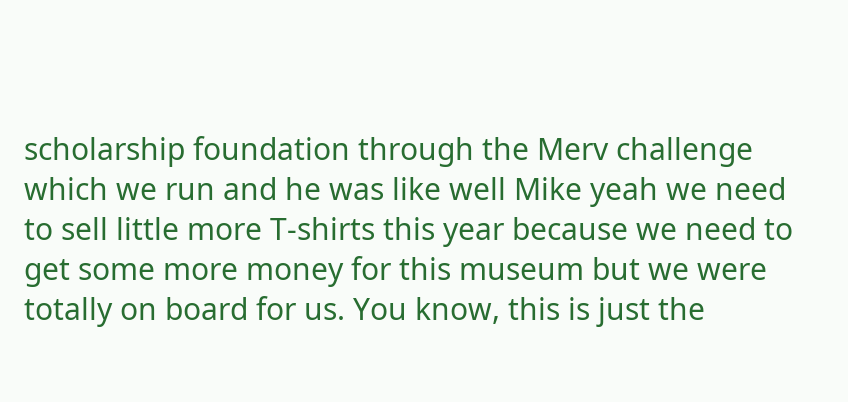scholarship foundation through the Merv challenge which we run and he was like well Mike yeah we need to sell little more T-shirts this year because we need to get some more money for this museum but we were totally on board for us. You know, this is just the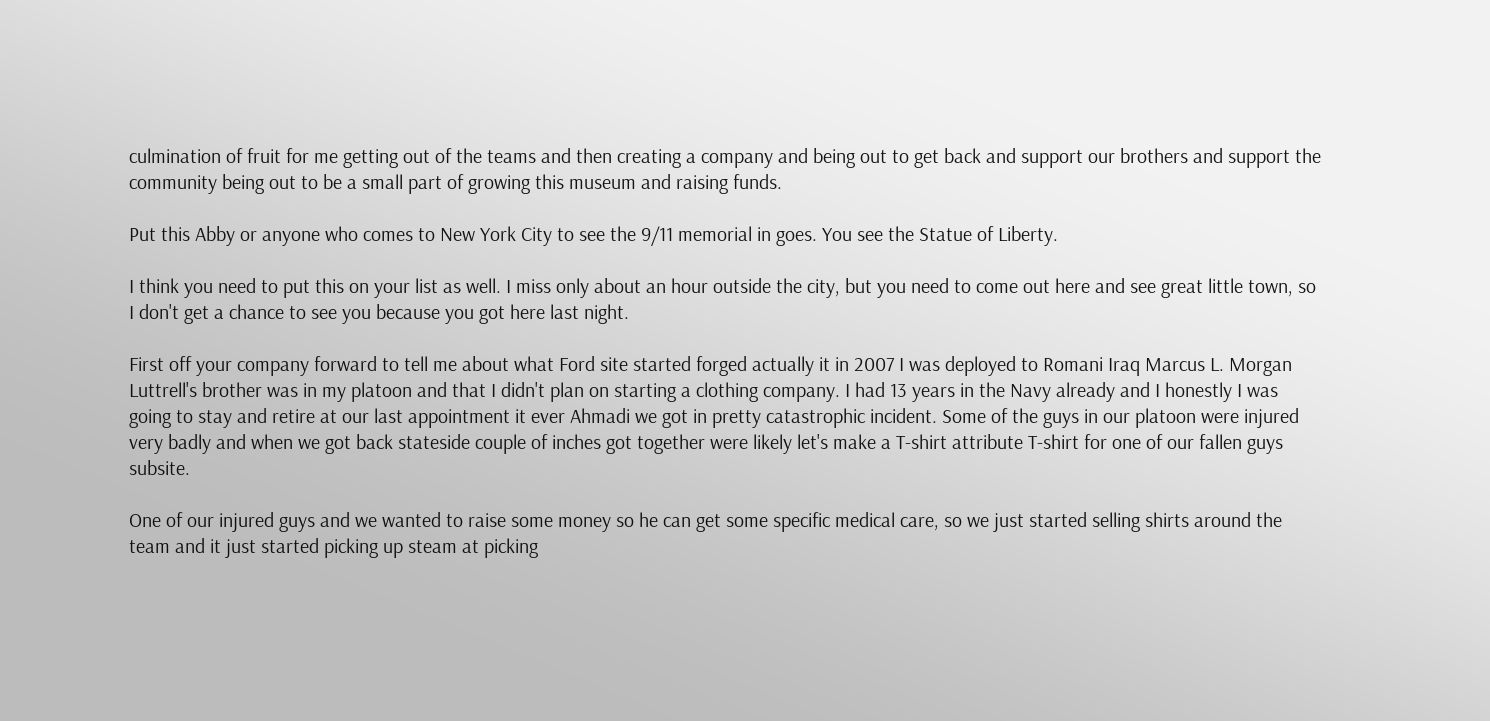culmination of fruit for me getting out of the teams and then creating a company and being out to get back and support our brothers and support the community being out to be a small part of growing this museum and raising funds.

Put this Abby or anyone who comes to New York City to see the 9/11 memorial in goes. You see the Statue of Liberty.

I think you need to put this on your list as well. I miss only about an hour outside the city, but you need to come out here and see great little town, so I don't get a chance to see you because you got here last night.

First off your company forward to tell me about what Ford site started forged actually it in 2007 I was deployed to Romani Iraq Marcus L. Morgan Luttrell's brother was in my platoon and that I didn't plan on starting a clothing company. I had 13 years in the Navy already and I honestly I was going to stay and retire at our last appointment it ever Ahmadi we got in pretty catastrophic incident. Some of the guys in our platoon were injured very badly and when we got back stateside couple of inches got together were likely let's make a T-shirt attribute T-shirt for one of our fallen guys subsite.

One of our injured guys and we wanted to raise some money so he can get some specific medical care, so we just started selling shirts around the team and it just started picking up steam at picking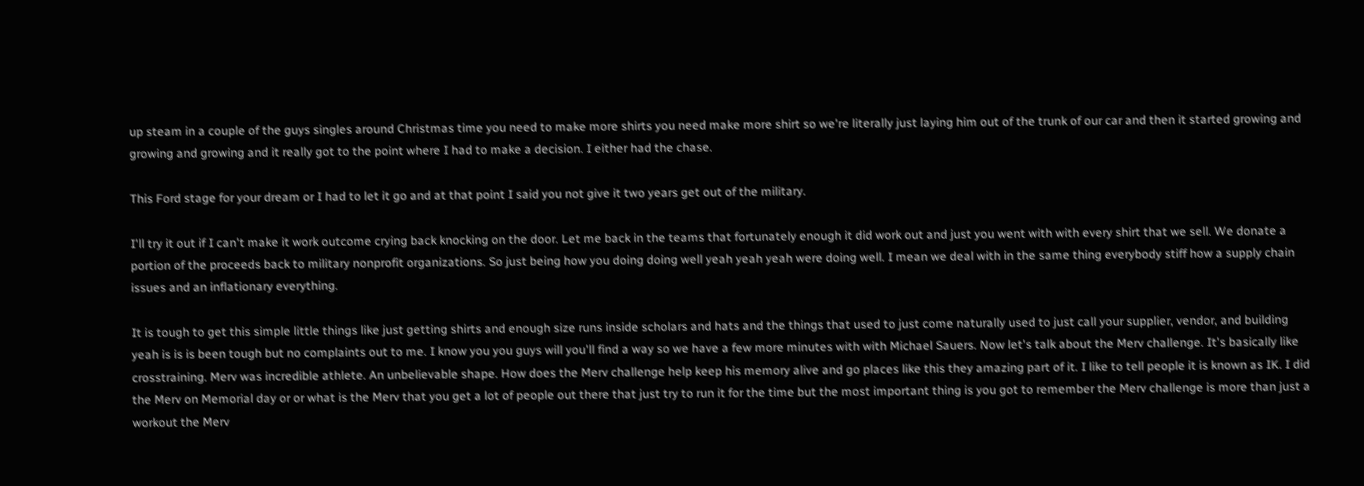up steam in a couple of the guys singles around Christmas time you need to make more shirts you need make more shirt so we're literally just laying him out of the trunk of our car and then it started growing and growing and growing and it really got to the point where I had to make a decision. I either had the chase.

This Ford stage for your dream or I had to let it go and at that point I said you not give it two years get out of the military.

I'll try it out if I can't make it work outcome crying back knocking on the door. Let me back in the teams that fortunately enough it did work out and just you went with with every shirt that we sell. We donate a portion of the proceeds back to military nonprofit organizations. So just being how you doing doing well yeah yeah yeah were doing well. I mean we deal with in the same thing everybody stiff how a supply chain issues and an inflationary everything.

It is tough to get this simple little things like just getting shirts and enough size runs inside scholars and hats and the things that used to just come naturally used to just call your supplier, vendor, and building yeah is is is been tough but no complaints out to me. I know you you guys will you'll find a way so we have a few more minutes with with Michael Sauers. Now let's talk about the Merv challenge. It's basically like crosstraining. Merv was incredible athlete. An unbelievable shape. How does the Merv challenge help keep his memory alive and go places like this they amazing part of it. I like to tell people it is known as IK. I did the Merv on Memorial day or or what is the Merv that you get a lot of people out there that just try to run it for the time but the most important thing is you got to remember the Merv challenge is more than just a workout the Merv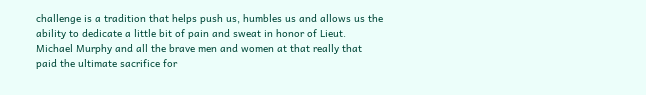challenge is a tradition that helps push us, humbles us and allows us the ability to dedicate a little bit of pain and sweat in honor of Lieut. Michael Murphy and all the brave men and women at that really that paid the ultimate sacrifice for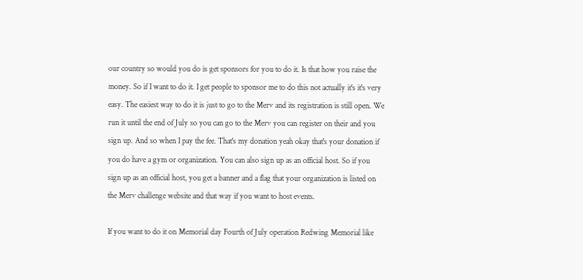our country so would you do is get sponsors for you to do it. Is that how you raise the money. So if I want to do it. I get people to sponsor me to do this not actually it's it's very easy. The easiest way to do it is just to go to the Merv and its registration is still open. We run it until the end of July so you can go to the Merv you can register on their and you sign up. And so when I pay the fee. That's my donation yeah okay that's your donation if you do have a gym or organization. You can also sign up as an official host. So if you sign up as an official host, you get a banner and a flag that your organization is listed on the Merv challenge website and that way if you want to host events.

If you want to do it on Memorial day Fourth of July operation Redwing Memorial like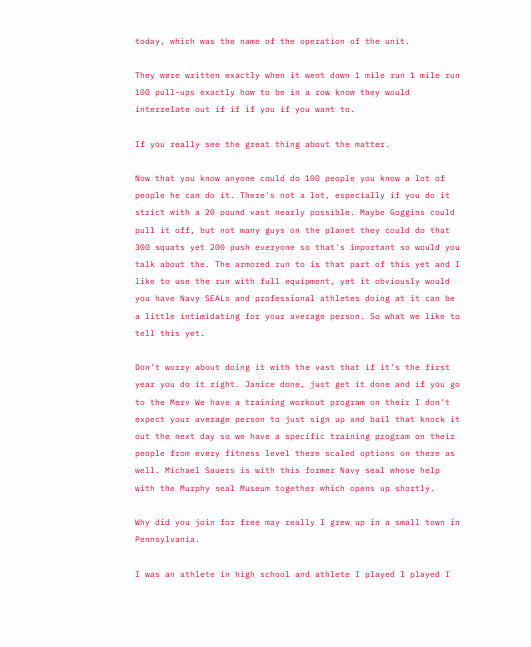today, which was the name of the operation of the unit.

They were written exactly when it went down 1 mile run 1 mile run 100 pull-ups exactly how to be in a row know they would interrelate out if if if you if you want to.

If you really see the great thing about the matter.

Now that you know anyone could do 100 people you know a lot of people he can do it. There's not a lot, especially if you do it strict with a 20 pound vast nearly possible. Maybe Goggins could pull it off, but not many guys on the planet they could do that 300 squats yet 200 push everyone so that's important so would you talk about the. The armored run to is that part of this yet and I like to use the run with full equipment, yet it obviously would you have Navy SEALs and professional athletes doing at it can be a little intimidating for your average person. So what we like to tell this yet.

Don't worry about doing it with the vast that if it's the first year you do it right. Janice done, just get it done and if you go to the Merv We have a training workout program on their I don't expect your average person to just sign up and bail that knock it out the next day so we have a specific training program on their people from every fitness level there scaled options on there as well. Michael Sauers is with this former Navy seal whose help with the Murphy seal Museum together which opens up shortly.

Why did you join for free may really I grew up in a small town in Pennsylvania.

I was an athlete in high school and athlete I played I played I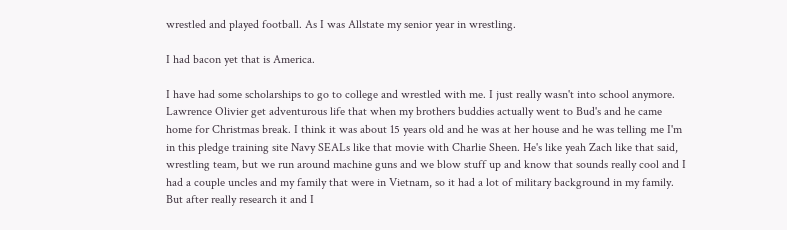wrestled and played football. As I was Allstate my senior year in wrestling.

I had bacon yet that is America.

I have had some scholarships to go to college and wrestled with me. I just really wasn't into school anymore. Lawrence Olivier get adventurous life that when my brothers buddies actually went to Bud's and he came home for Christmas break. I think it was about 15 years old and he was at her house and he was telling me I'm in this pledge training site Navy SEALs like that movie with Charlie Sheen. He's like yeah Zach like that said, wrestling team, but we run around machine guns and we blow stuff up and know that sounds really cool and I had a couple uncles and my family that were in Vietnam, so it had a lot of military background in my family. But after really research it and I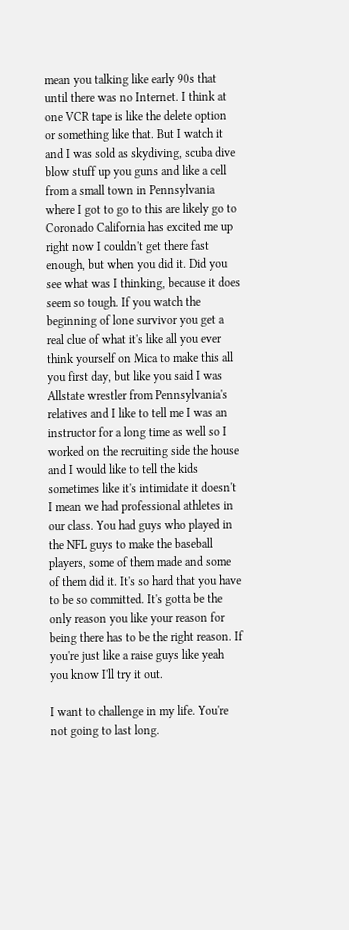mean you talking like early 90s that until there was no Internet. I think at one VCR tape is like the delete option or something like that. But I watch it and I was sold as skydiving, scuba dive blow stuff up you guns and like a cell from a small town in Pennsylvania where I got to go to this are likely go to Coronado California has excited me up right now I couldn't get there fast enough, but when you did it. Did you see what was I thinking, because it does seem so tough. If you watch the beginning of lone survivor you get a real clue of what it's like all you ever think yourself on Mica to make this all you first day, but like you said I was Allstate wrestler from Pennsylvania's relatives and I like to tell me I was an instructor for a long time as well so I worked on the recruiting side the house and I would like to tell the kids sometimes like it's intimidate it doesn't I mean we had professional athletes in our class. You had guys who played in the NFL guys to make the baseball players, some of them made and some of them did it. It's so hard that you have to be so committed. It's gotta be the only reason you like your reason for being there has to be the right reason. If you're just like a raise guys like yeah you know I'll try it out.

I want to challenge in my life. You're not going to last long.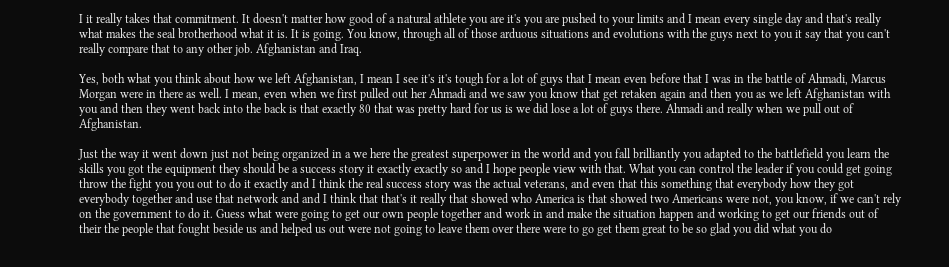I it really takes that commitment. It doesn't matter how good of a natural athlete you are it's you are pushed to your limits and I mean every single day and that's really what makes the seal brotherhood what it is. It is going. You know, through all of those arduous situations and evolutions with the guys next to you it say that you can't really compare that to any other job. Afghanistan and Iraq.

Yes, both what you think about how we left Afghanistan, I mean I see it's it's tough for a lot of guys that I mean even before that I was in the battle of Ahmadi, Marcus Morgan were in there as well. I mean, even when we first pulled out her Ahmadi and we saw you know that get retaken again and then you as we left Afghanistan with you and then they went back into the back is that exactly 80 that was pretty hard for us is we did lose a lot of guys there. Ahmadi and really when we pull out of Afghanistan.

Just the way it went down just not being organized in a we here the greatest superpower in the world and you fall brilliantly you adapted to the battlefield you learn the skills you got the equipment they should be a success story it exactly exactly so and I hope people view with that. What you can control the leader if you could get going throw the fight you you out to do it exactly and I think the real success story was the actual veterans, and even that this something that everybody how they got everybody together and use that network and and I think that that's it really that showed who America is that showed two Americans were not, you know, if we can't rely on the government to do it. Guess what were going to get our own people together and work in and make the situation happen and working to get our friends out of their the people that fought beside us and helped us out were not going to leave them over there were to go get them great to be so glad you did what you do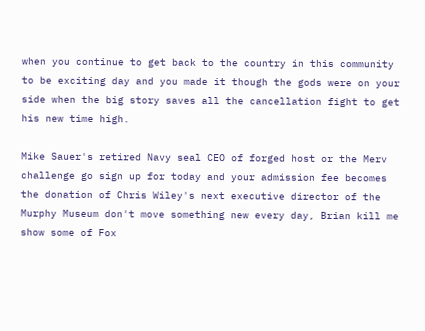when you continue to get back to the country in this community to be exciting day and you made it though the gods were on your side when the big story saves all the cancellation fight to get his new time high.

Mike Sauer's retired Navy seal CEO of forged host or the Merv challenge go sign up for today and your admission fee becomes the donation of Chris Wiley's next executive director of the Murphy Museum don't move something new every day, Brian kill me show some of Fox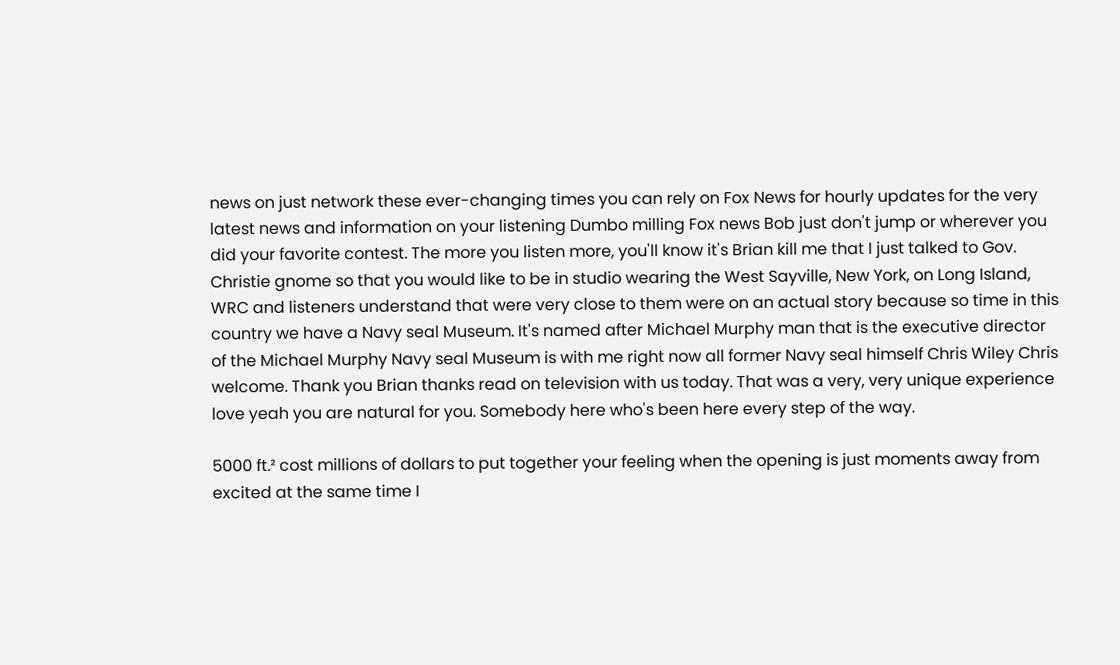news on just network these ever-changing times you can rely on Fox News for hourly updates for the very latest news and information on your listening Dumbo milling Fox news Bob just don't jump or wherever you did your favorite contest. The more you listen more, you'll know it's Brian kill me that I just talked to Gov. Christie gnome so that you would like to be in studio wearing the West Sayville, New York, on Long Island, WRC and listeners understand that were very close to them were on an actual story because so time in this country we have a Navy seal Museum. It's named after Michael Murphy man that is the executive director of the Michael Murphy Navy seal Museum is with me right now all former Navy seal himself Chris Wiley Chris welcome. Thank you Brian thanks read on television with us today. That was a very, very unique experience love yeah you are natural for you. Somebody here who's been here every step of the way.

5000 ft.² cost millions of dollars to put together your feeling when the opening is just moments away from excited at the same time I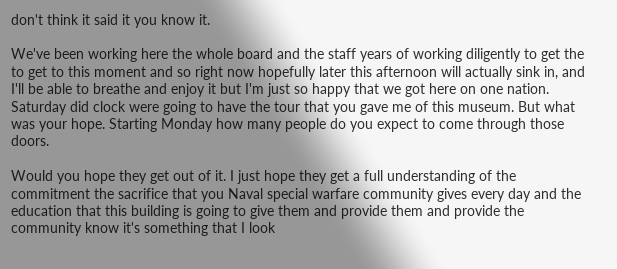don't think it said it you know it.

We've been working here the whole board and the staff years of working diligently to get the to get to this moment and so right now hopefully later this afternoon will actually sink in, and I'll be able to breathe and enjoy it but I'm just so happy that we got here on one nation. Saturday did clock were going to have the tour that you gave me of this museum. But what was your hope. Starting Monday how many people do you expect to come through those doors.

Would you hope they get out of it. I just hope they get a full understanding of the commitment the sacrifice that you Naval special warfare community gives every day and the education that this building is going to give them and provide them and provide the community know it's something that I look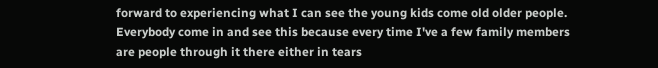forward to experiencing what I can see the young kids come old older people. Everybody come in and see this because every time I've a few family members are people through it there either in tears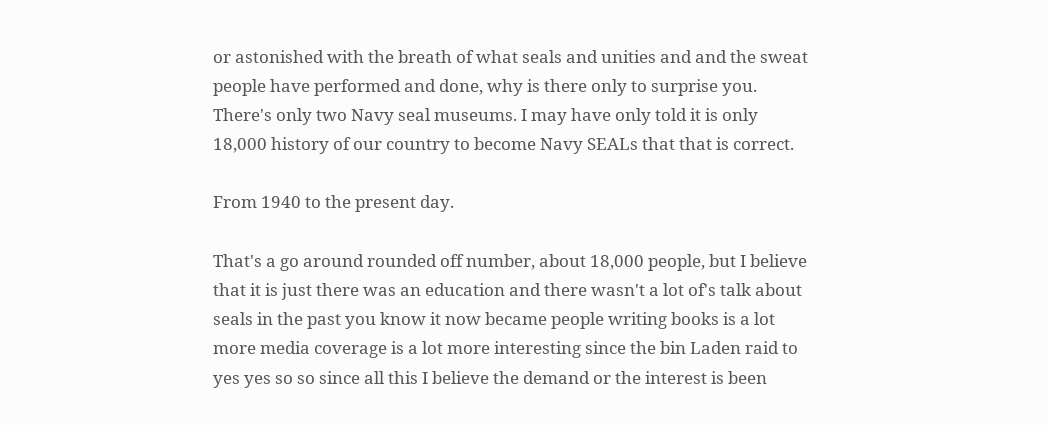or astonished with the breath of what seals and unities and and the sweat people have performed and done, why is there only to surprise you. There's only two Navy seal museums. I may have only told it is only 18,000 history of our country to become Navy SEALs that that is correct.

From 1940 to the present day.

That's a go around rounded off number, about 18,000 people, but I believe that it is just there was an education and there wasn't a lot of's talk about seals in the past you know it now became people writing books is a lot more media coverage is a lot more interesting since the bin Laden raid to yes yes so so since all this I believe the demand or the interest is been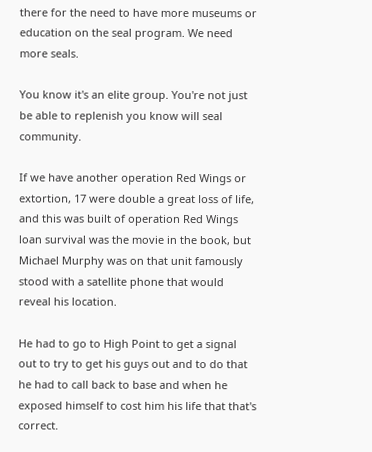there for the need to have more museums or education on the seal program. We need more seals.

You know it's an elite group. You're not just be able to replenish you know will seal community.

If we have another operation Red Wings or extortion, 17 were double a great loss of life, and this was built of operation Red Wings loan survival was the movie in the book, but Michael Murphy was on that unit famously stood with a satellite phone that would reveal his location.

He had to go to High Point to get a signal out to try to get his guys out and to do that he had to call back to base and when he exposed himself to cost him his life that that's correct.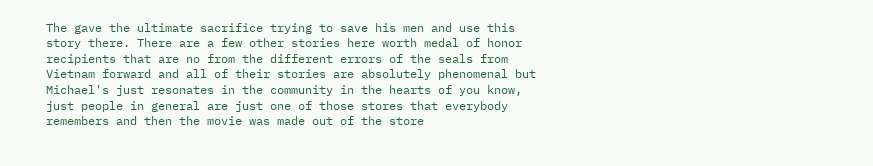The gave the ultimate sacrifice trying to save his men and use this story there. There are a few other stories here worth medal of honor recipients that are no from the different errors of the seals from Vietnam forward and all of their stories are absolutely phenomenal but Michael's just resonates in the community in the hearts of you know, just people in general are just one of those stores that everybody remembers and then the movie was made out of the store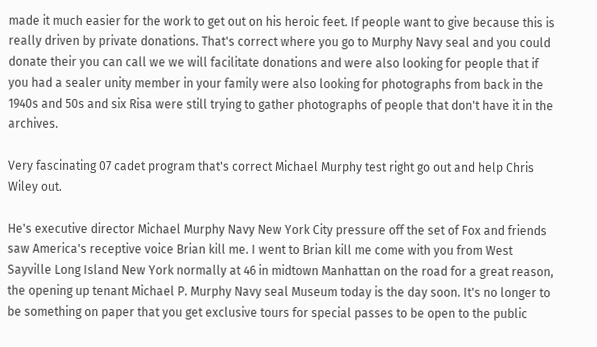made it much easier for the work to get out on his heroic feet. If people want to give because this is really driven by private donations. That's correct where you go to Murphy Navy seal and you could donate their you can call we we will facilitate donations and were also looking for people that if you had a sealer unity member in your family were also looking for photographs from back in the 1940s and 50s and six Risa were still trying to gather photographs of people that don't have it in the archives.

Very fascinating 07 cadet program that's correct Michael Murphy test right go out and help Chris Wiley out.

He's executive director Michael Murphy Navy New York City pressure off the set of Fox and friends saw America's receptive voice Brian kill me. I went to Brian kill me come with you from West Sayville Long Island New York normally at 46 in midtown Manhattan on the road for a great reason, the opening up tenant Michael P. Murphy Navy seal Museum today is the day soon. It's no longer to be something on paper that you get exclusive tours for special passes to be open to the public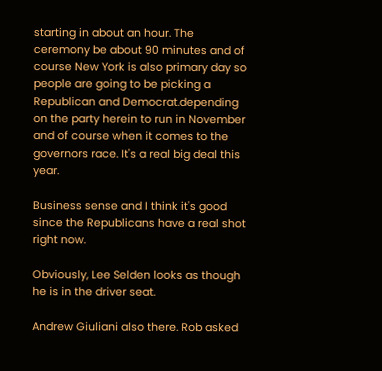starting in about an hour. The ceremony be about 90 minutes and of course New York is also primary day so people are going to be picking a Republican and Democrat.depending on the party herein to run in November and of course when it comes to the governors race. It's a real big deal this year.

Business sense and I think it's good since the Republicans have a real shot right now.

Obviously, Lee Selden looks as though he is in the driver seat.

Andrew Giuliani also there. Rob asked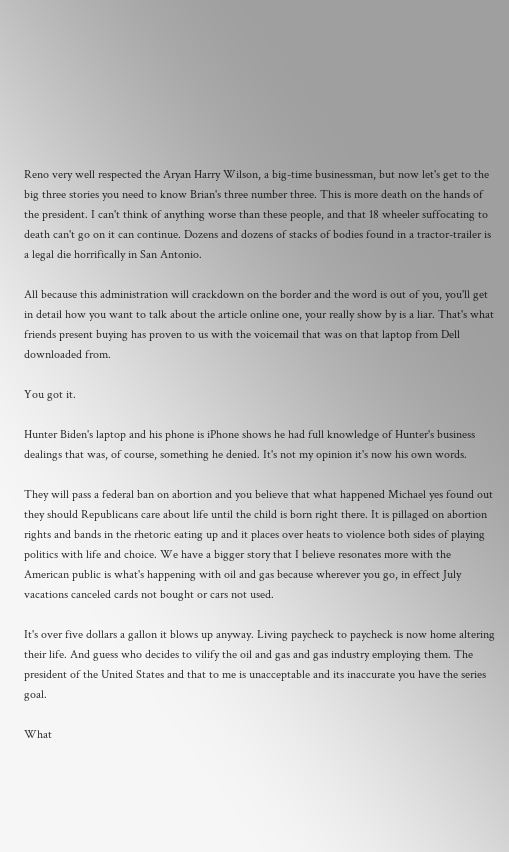Reno very well respected the Aryan Harry Wilson, a big-time businessman, but now let's get to the big three stories you need to know Brian's three number three. This is more death on the hands of the president. I can't think of anything worse than these people, and that 18 wheeler suffocating to death can't go on it can continue. Dozens and dozens of stacks of bodies found in a tractor-trailer is a legal die horrifically in San Antonio.

All because this administration will crackdown on the border and the word is out of you, you'll get in detail how you want to talk about the article online one, your really show by is a liar. That's what friends present buying has proven to us with the voicemail that was on that laptop from Dell downloaded from.

You got it.

Hunter Biden's laptop and his phone is iPhone shows he had full knowledge of Hunter's business dealings that was, of course, something he denied. It's not my opinion it's now his own words.

They will pass a federal ban on abortion and you believe that what happened Michael yes found out they should Republicans care about life until the child is born right there. It is pillaged on abortion rights and bands in the rhetoric eating up and it places over heats to violence both sides of playing politics with life and choice. We have a bigger story that I believe resonates more with the American public is what's happening with oil and gas because wherever you go, in effect July vacations canceled cards not bought or cars not used.

It's over five dollars a gallon it blows up anyway. Living paycheck to paycheck is now home altering their life. And guess who decides to vilify the oil and gas and gas industry employing them. The president of the United States and that to me is unacceptable and its inaccurate you have the series goal.

What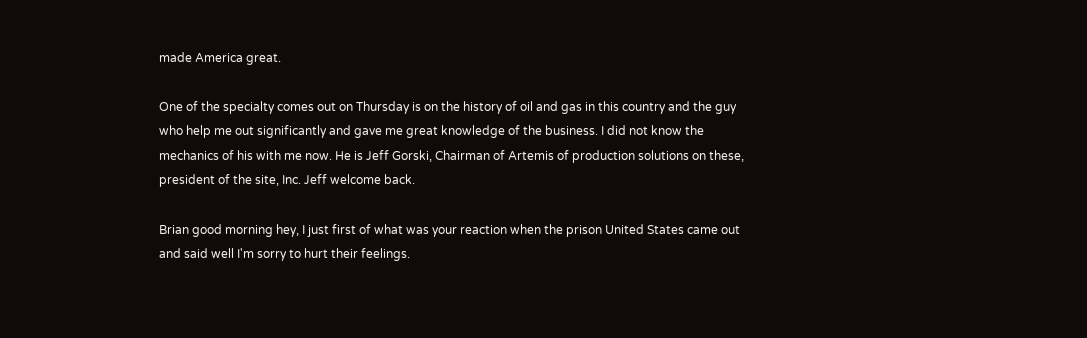made America great.

One of the specialty comes out on Thursday is on the history of oil and gas in this country and the guy who help me out significantly and gave me great knowledge of the business. I did not know the mechanics of his with me now. He is Jeff Gorski, Chairman of Artemis of production solutions on these, president of the site, Inc. Jeff welcome back.

Brian good morning hey, I just first of what was your reaction when the prison United States came out and said well I'm sorry to hurt their feelings.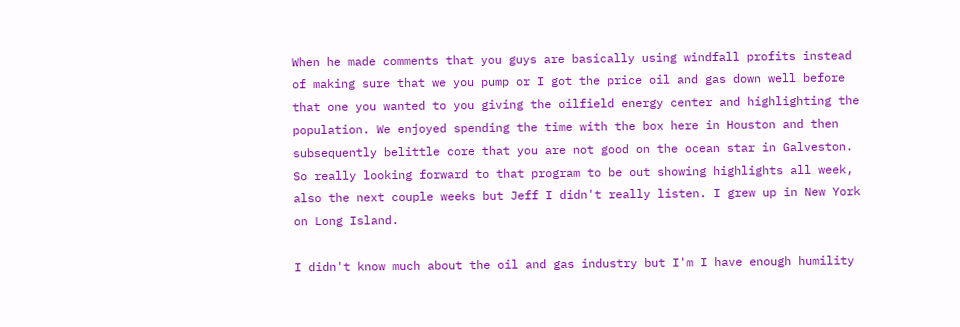When he made comments that you guys are basically using windfall profits instead of making sure that we you pump or I got the price oil and gas down well before that one you wanted to you giving the oilfield energy center and highlighting the population. We enjoyed spending the time with the box here in Houston and then subsequently belittle core that you are not good on the ocean star in Galveston. So really looking forward to that program to be out showing highlights all week, also the next couple weeks but Jeff I didn't really listen. I grew up in New York on Long Island.

I didn't know much about the oil and gas industry but I'm I have enough humility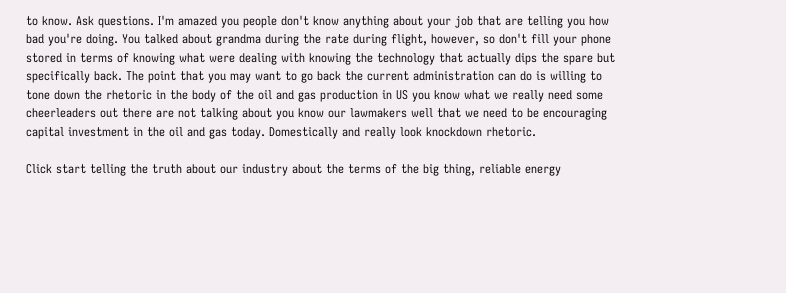to know. Ask questions. I'm amazed you people don't know anything about your job that are telling you how bad you're doing. You talked about grandma during the rate during flight, however, so don't fill your phone stored in terms of knowing what were dealing with knowing the technology that actually dips the spare but specifically back. The point that you may want to go back the current administration can do is willing to tone down the rhetoric in the body of the oil and gas production in US you know what we really need some cheerleaders out there are not talking about you know our lawmakers well that we need to be encouraging capital investment in the oil and gas today. Domestically and really look knockdown rhetoric.

Click start telling the truth about our industry about the terms of the big thing, reliable energy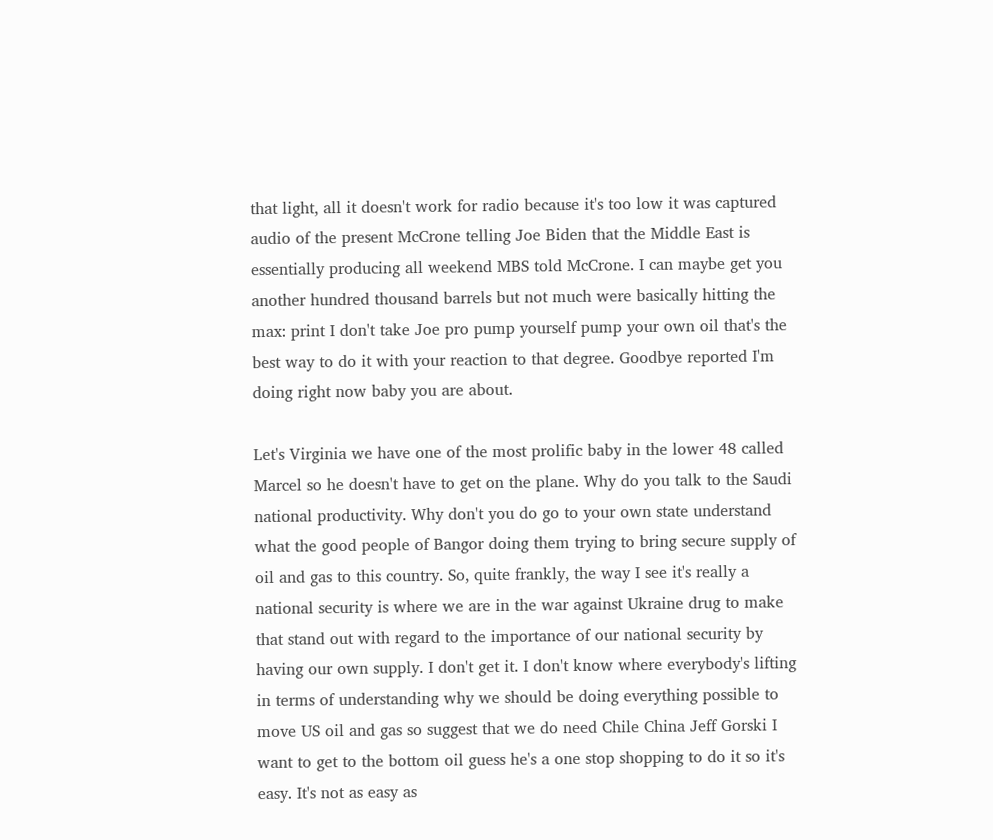that light, all it doesn't work for radio because it's too low it was captured audio of the present McCrone telling Joe Biden that the Middle East is essentially producing all weekend MBS told McCrone. I can maybe get you another hundred thousand barrels but not much were basically hitting the max: print I don't take Joe pro pump yourself pump your own oil that's the best way to do it with your reaction to that degree. Goodbye reported I'm doing right now baby you are about.

Let's Virginia we have one of the most prolific baby in the lower 48 called Marcel so he doesn't have to get on the plane. Why do you talk to the Saudi national productivity. Why don't you do go to your own state understand what the good people of Bangor doing them trying to bring secure supply of oil and gas to this country. So, quite frankly, the way I see it's really a national security is where we are in the war against Ukraine drug to make that stand out with regard to the importance of our national security by having our own supply. I don't get it. I don't know where everybody's lifting in terms of understanding why we should be doing everything possible to move US oil and gas so suggest that we do need Chile China Jeff Gorski I want to get to the bottom oil guess he's a one stop shopping to do it so it's easy. It's not as easy as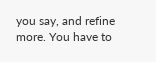you say, and refine more. You have to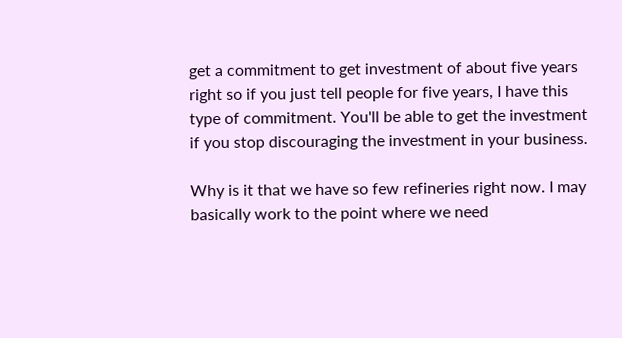get a commitment to get investment of about five years right so if you just tell people for five years, I have this type of commitment. You'll be able to get the investment if you stop discouraging the investment in your business.

Why is it that we have so few refineries right now. I may basically work to the point where we need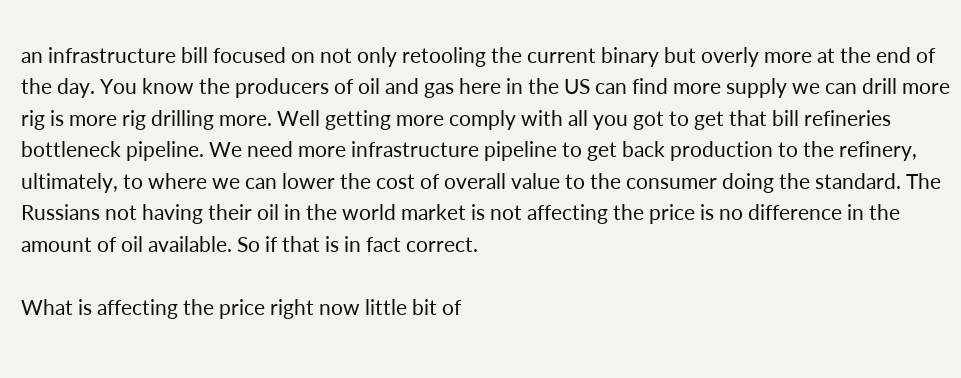an infrastructure bill focused on not only retooling the current binary but overly more at the end of the day. You know the producers of oil and gas here in the US can find more supply we can drill more rig is more rig drilling more. Well getting more comply with all you got to get that bill refineries bottleneck pipeline. We need more infrastructure pipeline to get back production to the refinery, ultimately, to where we can lower the cost of overall value to the consumer doing the standard. The Russians not having their oil in the world market is not affecting the price is no difference in the amount of oil available. So if that is in fact correct.

What is affecting the price right now little bit of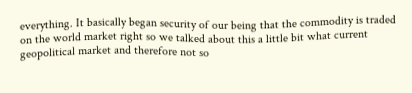everything. It basically began security of our being that the commodity is traded on the world market right so we talked about this a little bit what current geopolitical market and therefore not so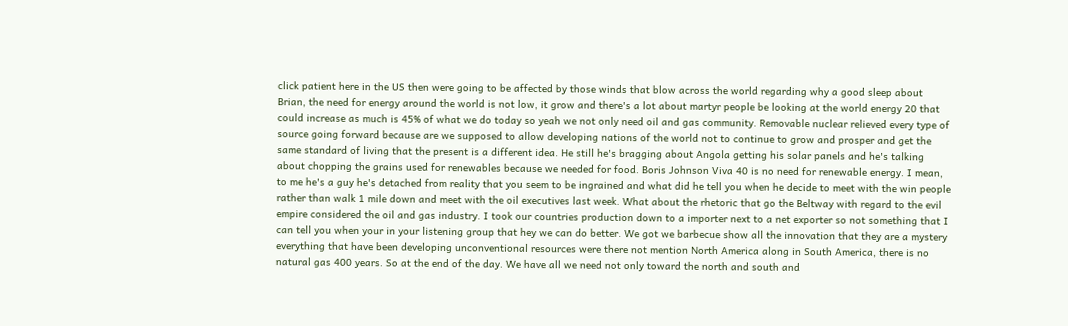click patient here in the US then were going to be affected by those winds that blow across the world regarding why a good sleep about Brian, the need for energy around the world is not low, it grow and there's a lot about martyr people be looking at the world energy 20 that could increase as much is 45% of what we do today so yeah we not only need oil and gas community. Removable nuclear relieved every type of source going forward because are we supposed to allow developing nations of the world not to continue to grow and prosper and get the same standard of living that the present is a different idea. He still he's bragging about Angola getting his solar panels and he's talking about chopping the grains used for renewables because we needed for food. Boris Johnson Viva 40 is no need for renewable energy. I mean, to me he's a guy he's detached from reality that you seem to be ingrained and what did he tell you when he decide to meet with the win people rather than walk 1 mile down and meet with the oil executives last week. What about the rhetoric that go the Beltway with regard to the evil empire considered the oil and gas industry. I took our countries production down to a importer next to a net exporter so not something that I can tell you when your in your listening group that hey we can do better. We got we barbecue show all the innovation that they are a mystery everything that have been developing unconventional resources were there not mention North America along in South America, there is no natural gas 400 years. So at the end of the day. We have all we need not only toward the north and south and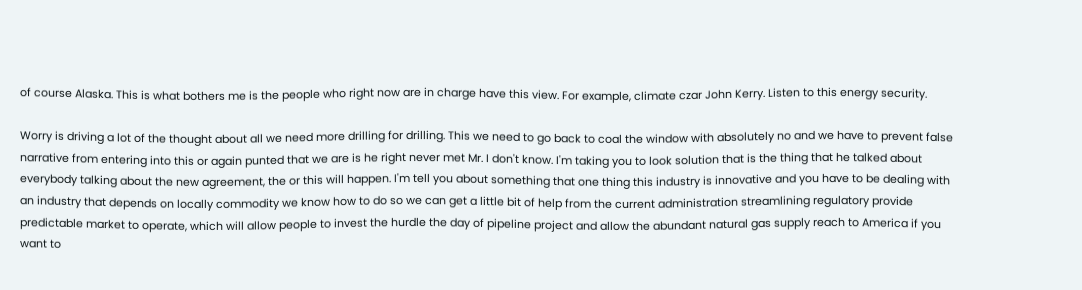of course Alaska. This is what bothers me is the people who right now are in charge have this view. For example, climate czar John Kerry. Listen to this energy security.

Worry is driving a lot of the thought about all we need more drilling for drilling. This we need to go back to coal the window with absolutely no and we have to prevent false narrative from entering into this or again punted that we are is he right never met Mr. I don't know. I'm taking you to look solution that is the thing that he talked about everybody talking about the new agreement, the or this will happen. I'm tell you about something that one thing this industry is innovative and you have to be dealing with an industry that depends on locally commodity we know how to do so we can get a little bit of help from the current administration streamlining regulatory provide predictable market to operate, which will allow people to invest the hurdle the day of pipeline project and allow the abundant natural gas supply reach to America if you want to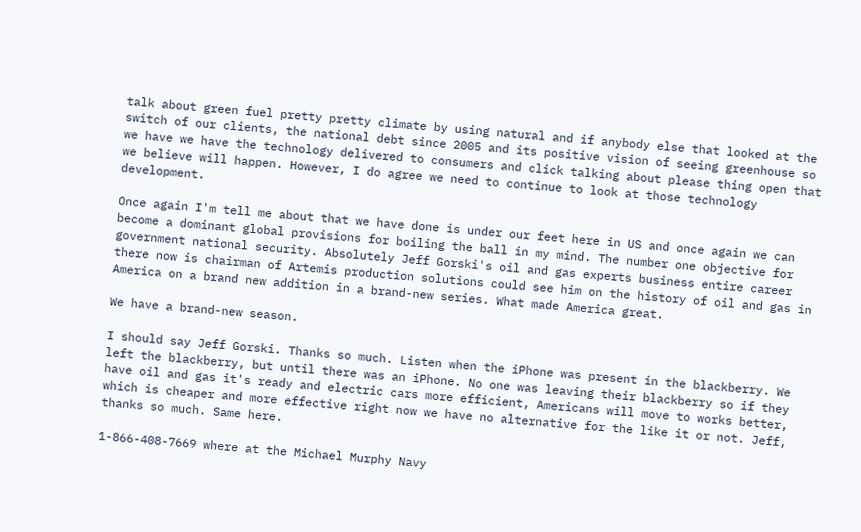talk about green fuel pretty pretty climate by using natural and if anybody else that looked at the switch of our clients, the national debt since 2005 and its positive vision of seeing greenhouse so we have we have the technology delivered to consumers and click talking about please thing open that we believe will happen. However, I do agree we need to continue to look at those technology development.

Once again I'm tell me about that we have done is under our feet here in US and once again we can become a dominant global provisions for boiling the ball in my mind. The number one objective for government national security. Absolutely Jeff Gorski's oil and gas experts business entire career there now is chairman of Artemis production solutions could see him on the history of oil and gas in America on a brand new addition in a brand-new series. What made America great.

We have a brand-new season.

I should say Jeff Gorski. Thanks so much. Listen when the iPhone was present in the blackberry. We left the blackberry, but until there was an iPhone. No one was leaving their blackberry so if they have oil and gas it's ready and electric cars more efficient, Americans will move to works better, which is cheaper and more effective right now we have no alternative for the like it or not. Jeff, thanks so much. Same here.

1-866-408-7669 where at the Michael Murphy Navy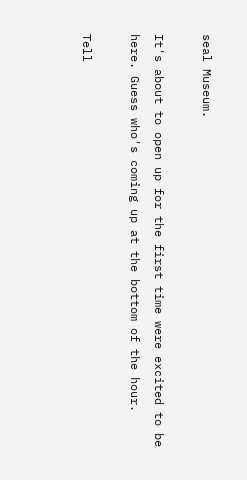seal Museum.

It's about to open up for the first time were excited to be here. Guess who's coming up at the bottom of the hour.

Tell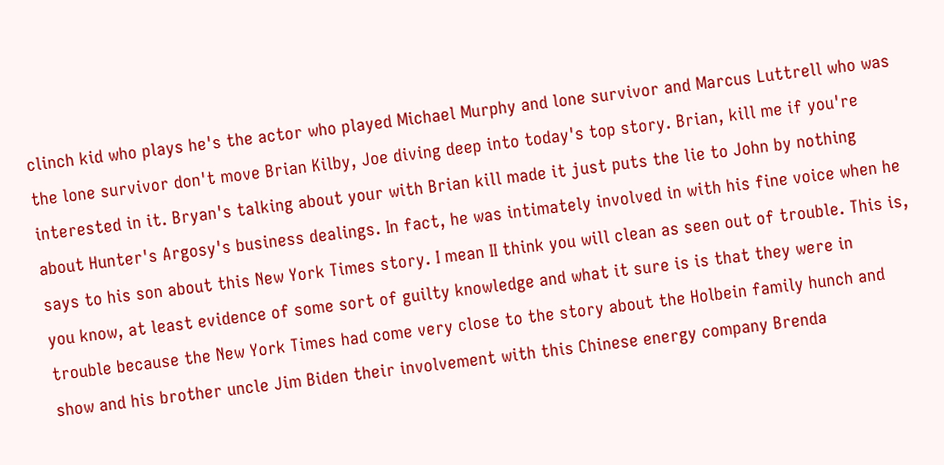clinch kid who plays he's the actor who played Michael Murphy and lone survivor and Marcus Luttrell who was the lone survivor don't move Brian Kilby, Joe diving deep into today's top story. Brian, kill me if you're interested in it. Bryan's talking about your with Brian kill made it just puts the lie to John by nothing about Hunter's Argosy's business dealings. In fact, he was intimately involved in with his fine voice when he says to his son about this New York Times story. I mean II think you will clean as seen out of trouble. This is, you know, at least evidence of some sort of guilty knowledge and what it sure is is that they were in trouble because the New York Times had come very close to the story about the Holbein family hunch and show and his brother uncle Jim Biden their involvement with this Chinese energy company Brenda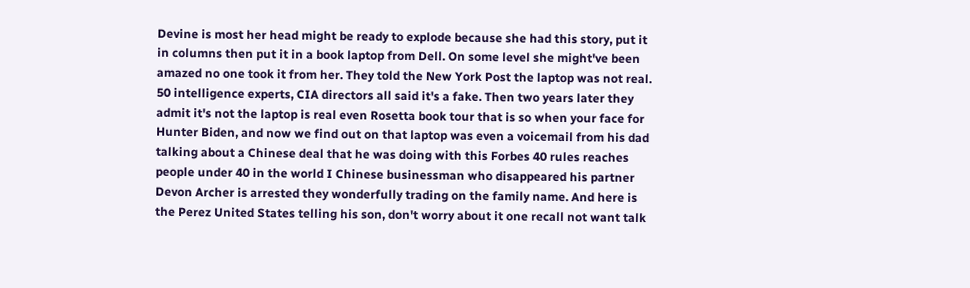Devine is most her head might be ready to explode because she had this story, put it in columns then put it in a book laptop from Dell. On some level she might've been amazed no one took it from her. They told the New York Post the laptop was not real. 50 intelligence experts, CIA directors all said it's a fake. Then two years later they admit it's not the laptop is real even Rosetta book tour that is so when your face for Hunter Biden, and now we find out on that laptop was even a voicemail from his dad talking about a Chinese deal that he was doing with this Forbes 40 rules reaches people under 40 in the world I Chinese businessman who disappeared his partner Devon Archer is arrested they wonderfully trading on the family name. And here is the Perez United States telling his son, don't worry about it one recall not want talk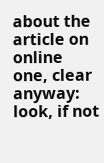about the article on online one, clear anyway: look, if not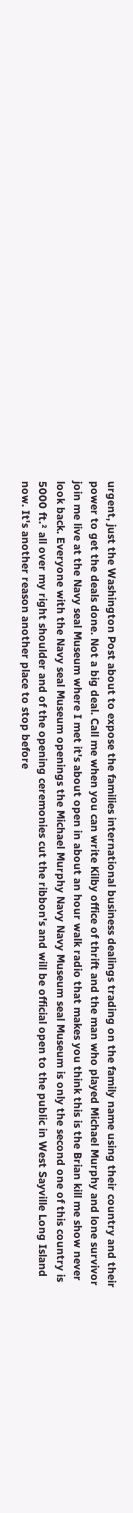urgent, just the Washington Post about to expose the families international business dealings trading on the family name using their country and their power to get the deals done. Not a big deal. Call me when you can write Kilby office of thrift and the man who played Michael Murphy and lone survivor join me live at the Navy seal Museum where I met it's about open in about an hour walk radio that makes you think this is the Brian kill me show never look back. Everyone with the Navy seal Museum openings the Michael Murphy Navy Navy Museum seal Museum is only the second one of this country is 5000 ft.² all over my right shoulder and of the opening ceremonies cut the ribbon's and will be official open to the public in West Sayville Long Island now. It's another reason another place to stop before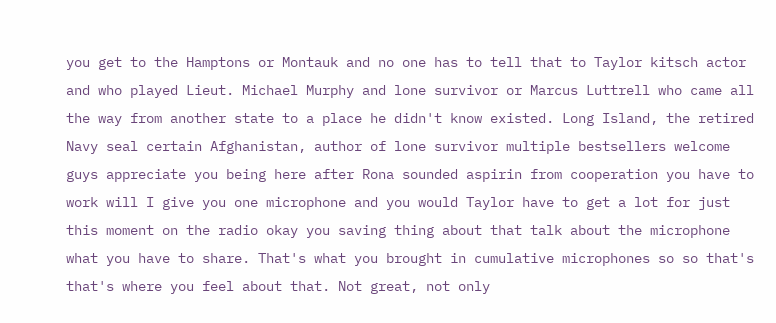you get to the Hamptons or Montauk and no one has to tell that to Taylor kitsch actor and who played Lieut. Michael Murphy and lone survivor or Marcus Luttrell who came all the way from another state to a place he didn't know existed. Long Island, the retired Navy seal certain Afghanistan, author of lone survivor multiple bestsellers welcome guys appreciate you being here after Rona sounded aspirin from cooperation you have to work will I give you one microphone and you would Taylor have to get a lot for just this moment on the radio okay you saving thing about that talk about the microphone what you have to share. That's what you brought in cumulative microphones so so that's that's where you feel about that. Not great, not only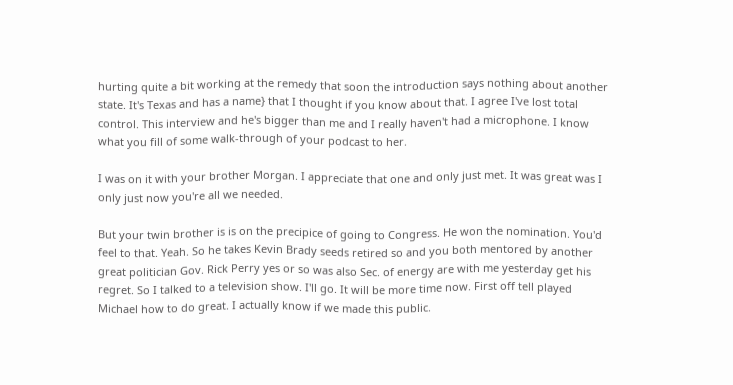hurting quite a bit working at the remedy that soon the introduction says nothing about another state. It's Texas and has a name} that I thought if you know about that. I agree I've lost total control. This interview and he's bigger than me and I really haven't had a microphone. I know what you fill of some walk-through of your podcast to her.

I was on it with your brother Morgan. I appreciate that one and only just met. It was great was I only just now you're all we needed.

But your twin brother is is on the precipice of going to Congress. He won the nomination. You'd feel to that. Yeah. So he takes Kevin Brady seeds retired so and you both mentored by another great politician Gov. Rick Perry yes or so was also Sec. of energy are with me yesterday get his regret. So I talked to a television show. I'll go. It will be more time now. First off tell played Michael how to do great. I actually know if we made this public.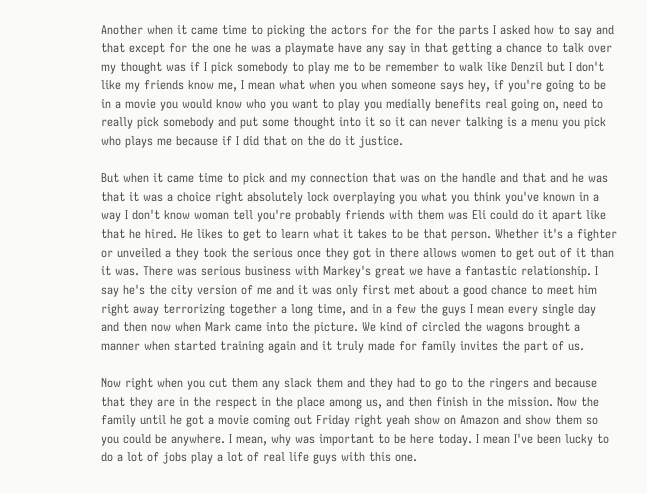Another when it came time to picking the actors for the for the parts I asked how to say and that except for the one he was a playmate have any say in that getting a chance to talk over my thought was if I pick somebody to play me to be remember to walk like Denzil but I don't like my friends know me, I mean what when you when someone says hey, if you're going to be in a movie you would know who you want to play you medially benefits real going on, need to really pick somebody and put some thought into it so it can never talking is a menu you pick who plays me because if I did that on the do it justice.

But when it came time to pick and my connection that was on the handle and that and he was that it was a choice right absolutely lock overplaying you what you think you've known in a way I don't know woman tell you're probably friends with them was Eli could do it apart like that he hired. He likes to get to learn what it takes to be that person. Whether it's a fighter or unveiled a they took the serious once they got in there allows women to get out of it than it was. There was serious business with Markey's great we have a fantastic relationship. I say he's the city version of me and it was only first met about a good chance to meet him right away terrorizing together a long time, and in a few the guys I mean every single day and then now when Mark came into the picture. We kind of circled the wagons brought a manner when started training again and it truly made for family invites the part of us.

Now right when you cut them any slack them and they had to go to the ringers and because that they are in the respect in the place among us, and then finish in the mission. Now the family until he got a movie coming out Friday right yeah show on Amazon and show them so you could be anywhere. I mean, why was important to be here today. I mean I've been lucky to do a lot of jobs play a lot of real life guys with this one.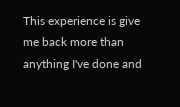This experience is give me back more than anything I've done and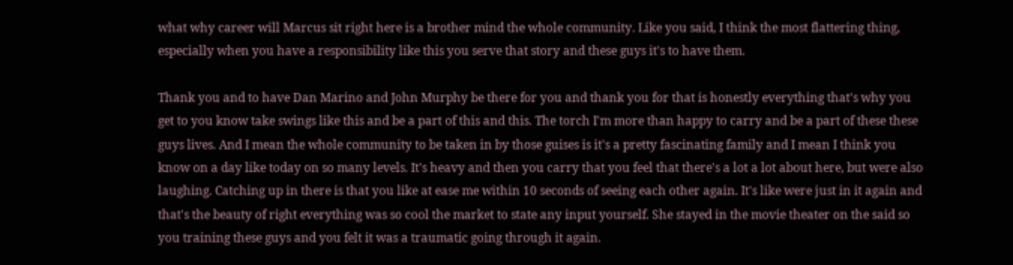what why career will Marcus sit right here is a brother mind the whole community. Like you said, I think the most flattering thing, especially when you have a responsibility like this you serve that story and these guys it's to have them.

Thank you and to have Dan Marino and John Murphy be there for you and thank you for that is honestly everything that's why you get to you know take swings like this and be a part of this and this. The torch I'm more than happy to carry and be a part of these these guys lives. And I mean the whole community to be taken in by those guises is it's a pretty fascinating family and I mean I think you know on a day like today on so many levels. It's heavy and then you carry that you feel that there's a lot a lot about here, but were also laughing. Catching up in there is that you like at ease me within 10 seconds of seeing each other again. It's like were just in it again and that's the beauty of right everything was so cool the market to state any input yourself. She stayed in the movie theater on the said so you training these guys and you felt it was a traumatic going through it again.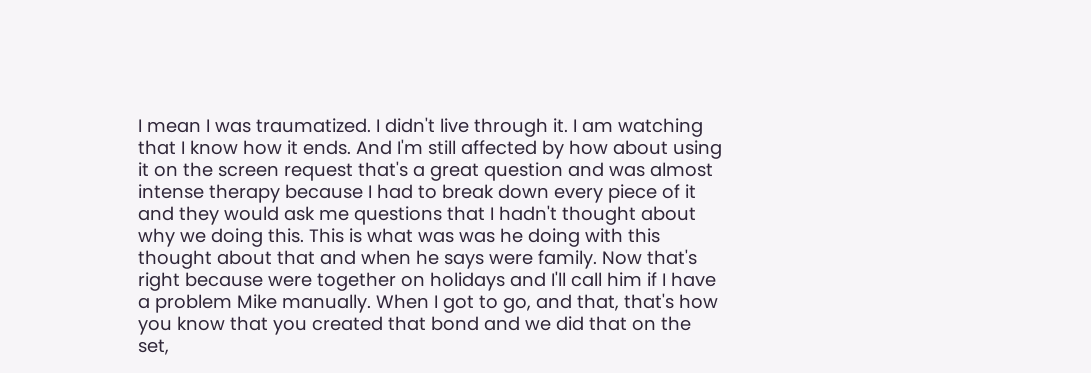I mean I was traumatized. I didn't live through it. I am watching that I know how it ends. And I'm still affected by how about using it on the screen request that's a great question and was almost intense therapy because I had to break down every piece of it and they would ask me questions that I hadn't thought about why we doing this. This is what was was he doing with this thought about that and when he says were family. Now that's right because were together on holidays and I'll call him if I have a problem Mike manually. When I got to go, and that, that's how you know that you created that bond and we did that on the set,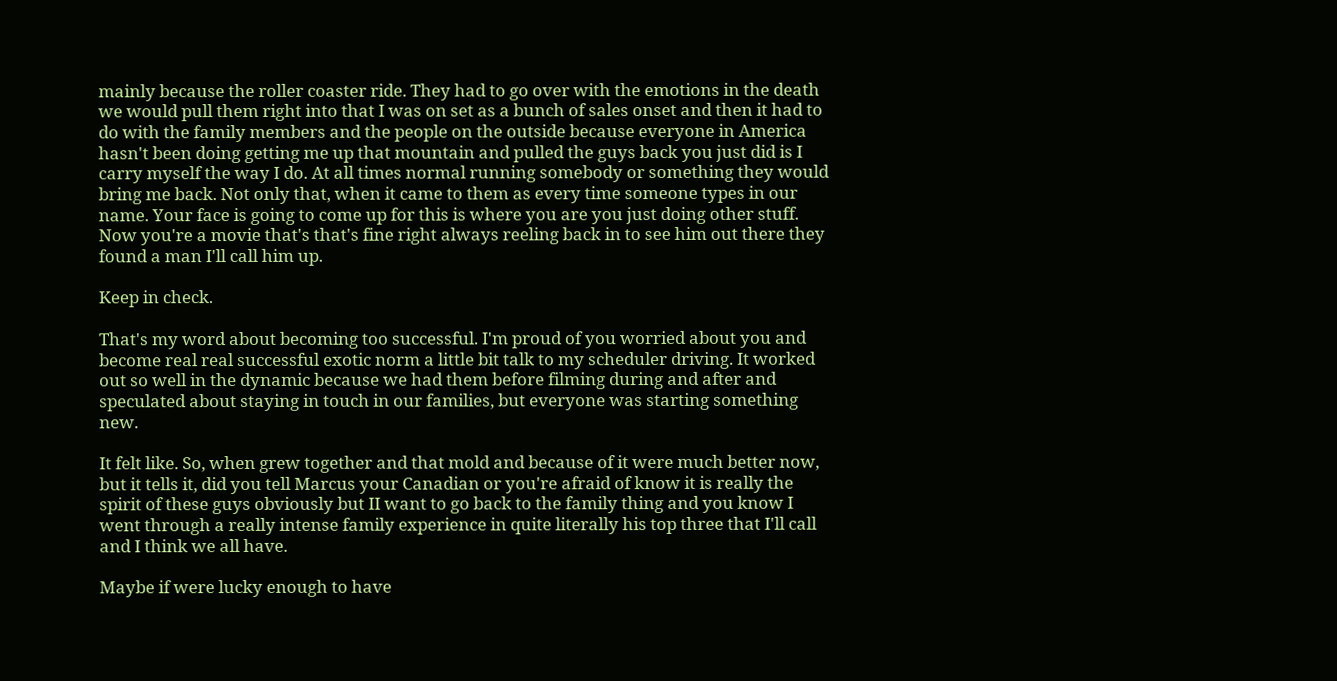mainly because the roller coaster ride. They had to go over with the emotions in the death we would pull them right into that I was on set as a bunch of sales onset and then it had to do with the family members and the people on the outside because everyone in America hasn't been doing getting me up that mountain and pulled the guys back you just did is I carry myself the way I do. At all times normal running somebody or something they would bring me back. Not only that, when it came to them as every time someone types in our name. Your face is going to come up for this is where you are you just doing other stuff. Now you're a movie that's that's fine right always reeling back in to see him out there they found a man I'll call him up.

Keep in check.

That's my word about becoming too successful. I'm proud of you worried about you and become real real successful exotic norm a little bit talk to my scheduler driving. It worked out so well in the dynamic because we had them before filming during and after and speculated about staying in touch in our families, but everyone was starting something new.

It felt like. So, when grew together and that mold and because of it were much better now, but it tells it, did you tell Marcus your Canadian or you're afraid of know it is really the spirit of these guys obviously but II want to go back to the family thing and you know I went through a really intense family experience in quite literally his top three that I'll call and I think we all have.

Maybe if were lucky enough to have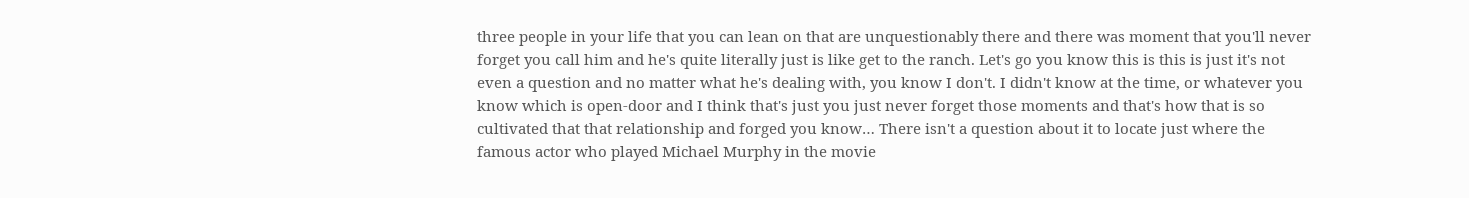three people in your life that you can lean on that are unquestionably there and there was moment that you'll never forget you call him and he's quite literally just is like get to the ranch. Let's go you know this is this is just it's not even a question and no matter what he's dealing with, you know I don't. I didn't know at the time, or whatever you know which is open-door and I think that's just you just never forget those moments and that's how that is so cultivated that that relationship and forged you know… There isn't a question about it to locate just where the famous actor who played Michael Murphy in the movie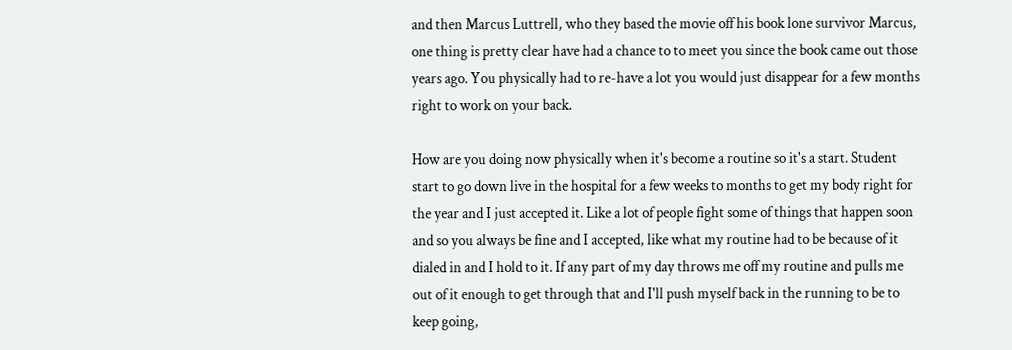and then Marcus Luttrell, who they based the movie off his book lone survivor Marcus, one thing is pretty clear have had a chance to to meet you since the book came out those years ago. You physically had to re-have a lot you would just disappear for a few months right to work on your back.

How are you doing now physically when it's become a routine so it's a start. Student start to go down live in the hospital for a few weeks to months to get my body right for the year and I just accepted it. Like a lot of people fight some of things that happen soon and so you always be fine and I accepted, like what my routine had to be because of it dialed in and I hold to it. If any part of my day throws me off my routine and pulls me out of it enough to get through that and I'll push myself back in the running to be to keep going,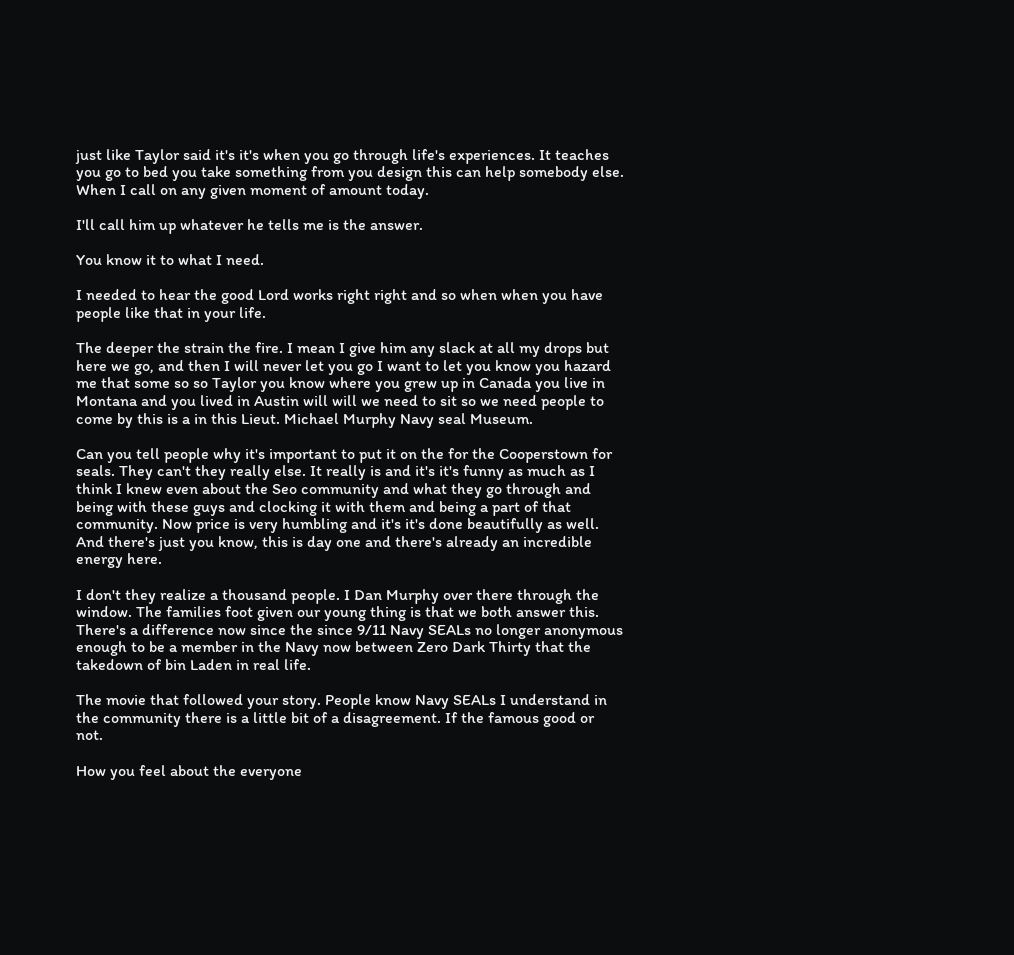just like Taylor said it's it's when you go through life's experiences. It teaches you go to bed you take something from you design this can help somebody else. When I call on any given moment of amount today.

I'll call him up whatever he tells me is the answer.

You know it to what I need.

I needed to hear the good Lord works right right and so when when you have people like that in your life.

The deeper the strain the fire. I mean I give him any slack at all my drops but here we go, and then I will never let you go I want to let you know you hazard me that some so so Taylor you know where you grew up in Canada you live in Montana and you lived in Austin will will we need to sit so we need people to come by this is a in this Lieut. Michael Murphy Navy seal Museum.

Can you tell people why it's important to put it on the for the Cooperstown for seals. They can't they really else. It really is and it's it's funny as much as I think I knew even about the Seo community and what they go through and being with these guys and clocking it with them and being a part of that community. Now price is very humbling and it's it's done beautifully as well. And there's just you know, this is day one and there's already an incredible energy here.

I don't they realize a thousand people. I Dan Murphy over there through the window. The families foot given our young thing is that we both answer this. There's a difference now since the since 9/11 Navy SEALs no longer anonymous enough to be a member in the Navy now between Zero Dark Thirty that the takedown of bin Laden in real life.

The movie that followed your story. People know Navy SEALs I understand in the community there is a little bit of a disagreement. If the famous good or not.

How you feel about the everyone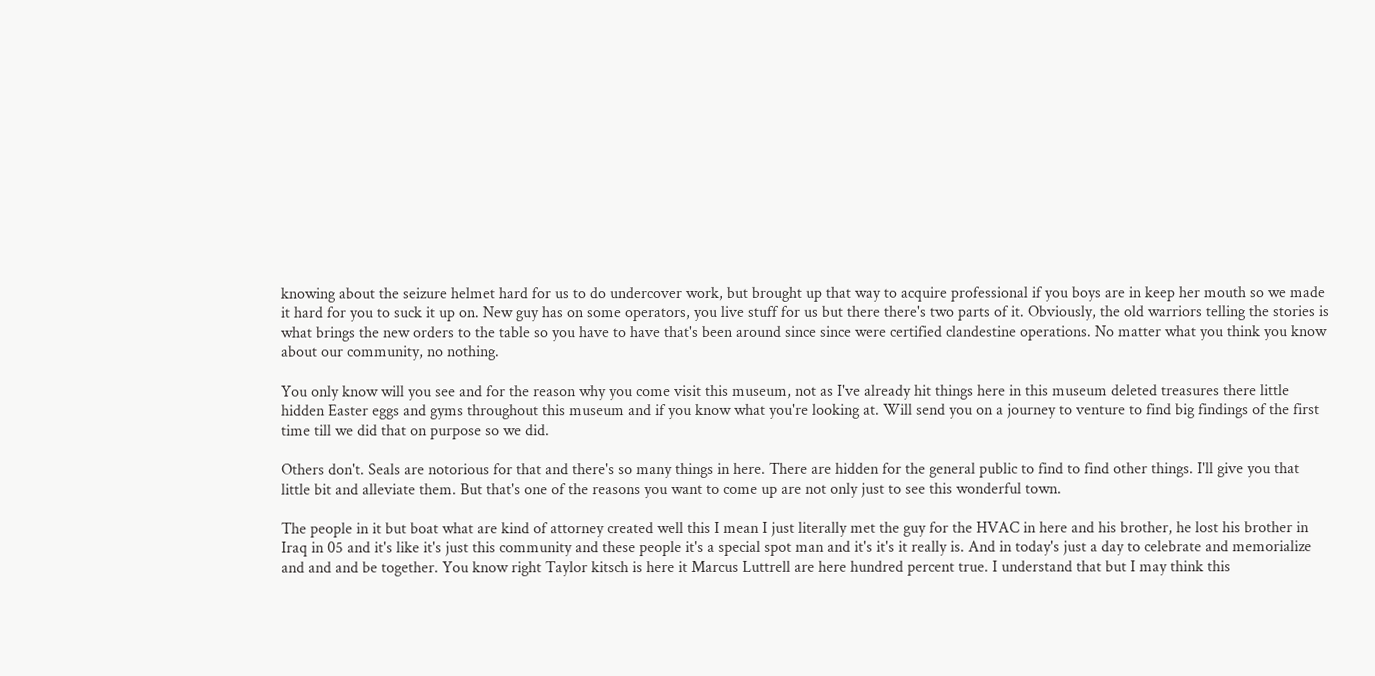knowing about the seizure helmet hard for us to do undercover work, but brought up that way to acquire professional if you boys are in keep her mouth so we made it hard for you to suck it up on. New guy has on some operators, you live stuff for us but there there's two parts of it. Obviously, the old warriors telling the stories is what brings the new orders to the table so you have to have that's been around since since were certified clandestine operations. No matter what you think you know about our community, no nothing.

You only know will you see and for the reason why you come visit this museum, not as I've already hit things here in this museum deleted treasures there little hidden Easter eggs and gyms throughout this museum and if you know what you're looking at. Will send you on a journey to venture to find big findings of the first time till we did that on purpose so we did.

Others don't. Seals are notorious for that and there's so many things in here. There are hidden for the general public to find to find other things. I'll give you that little bit and alleviate them. But that's one of the reasons you want to come up are not only just to see this wonderful town.

The people in it but boat what are kind of attorney created well this I mean I just literally met the guy for the HVAC in here and his brother, he lost his brother in Iraq in 05 and it's like it's just this community and these people it's a special spot man and it's it's it really is. And in today's just a day to celebrate and memorialize and and and be together. You know right Taylor kitsch is here it Marcus Luttrell are here hundred percent true. I understand that but I may think this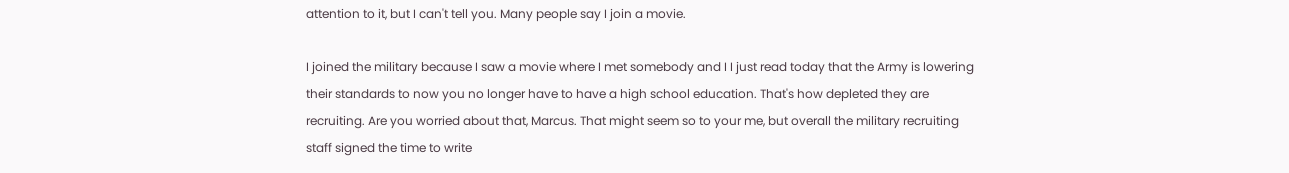attention to it, but I can't tell you. Many people say I join a movie.

I joined the military because I saw a movie where I met somebody and I I just read today that the Army is lowering their standards to now you no longer have to have a high school education. That's how depleted they are recruiting. Are you worried about that, Marcus. That might seem so to your me, but overall the military recruiting staff signed the time to write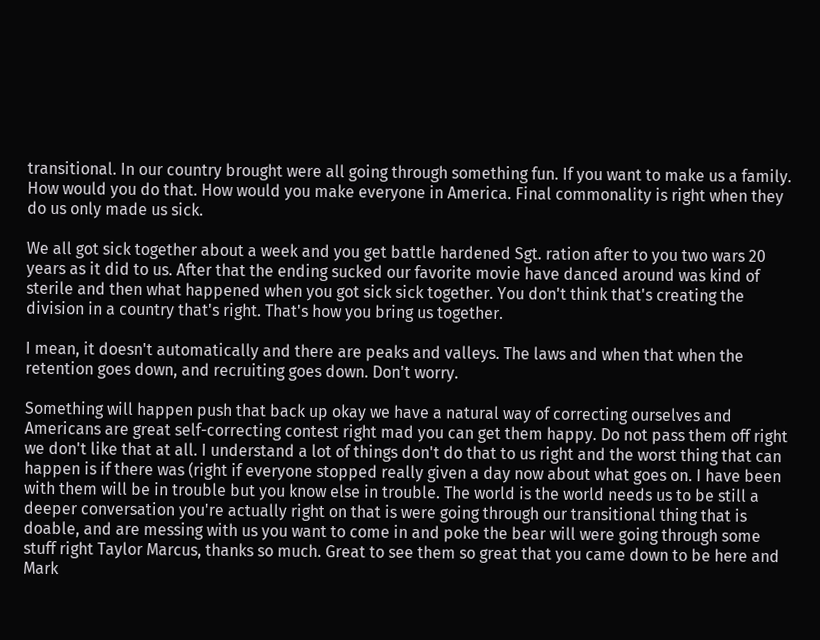transitional. In our country brought were all going through something fun. If you want to make us a family. How would you do that. How would you make everyone in America. Final commonality is right when they do us only made us sick.

We all got sick together about a week and you get battle hardened Sgt. ration after to you two wars 20 years as it did to us. After that the ending sucked our favorite movie have danced around was kind of sterile and then what happened when you got sick sick together. You don't think that's creating the division in a country that's right. That's how you bring us together.

I mean, it doesn't automatically and there are peaks and valleys. The laws and when that when the retention goes down, and recruiting goes down. Don't worry.

Something will happen push that back up okay we have a natural way of correcting ourselves and Americans are great self-correcting contest right mad you can get them happy. Do not pass them off right we don't like that at all. I understand a lot of things don't do that to us right and the worst thing that can happen is if there was (right if everyone stopped really given a day now about what goes on. I have been with them will be in trouble but you know else in trouble. The world is the world needs us to be still a deeper conversation you're actually right on that is were going through our transitional thing that is doable, and are messing with us you want to come in and poke the bear will were going through some stuff right Taylor Marcus, thanks so much. Great to see them so great that you came down to be here and Mark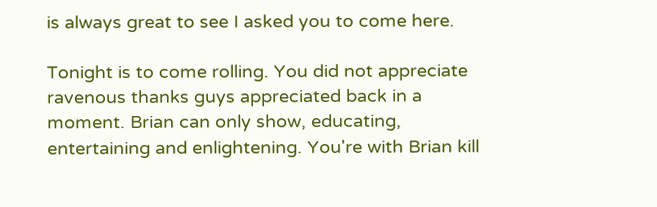is always great to see I asked you to come here.

Tonight is to come rolling. You did not appreciate ravenous thanks guys appreciated back in a moment. Brian can only show, educating, entertaining and enlightening. You're with Brian kill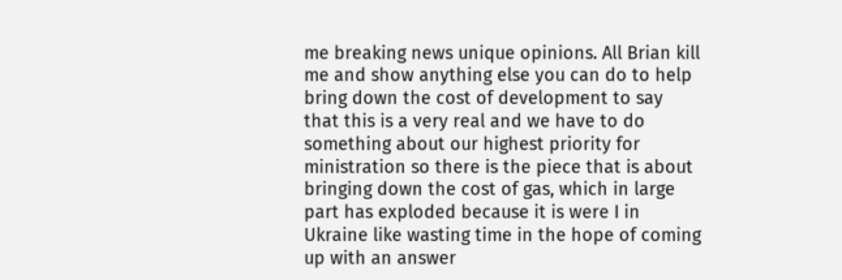me breaking news unique opinions. All Brian kill me and show anything else you can do to help bring down the cost of development to say that this is a very real and we have to do something about our highest priority for ministration so there is the piece that is about bringing down the cost of gas, which in large part has exploded because it is were I in Ukraine like wasting time in the hope of coming up with an answer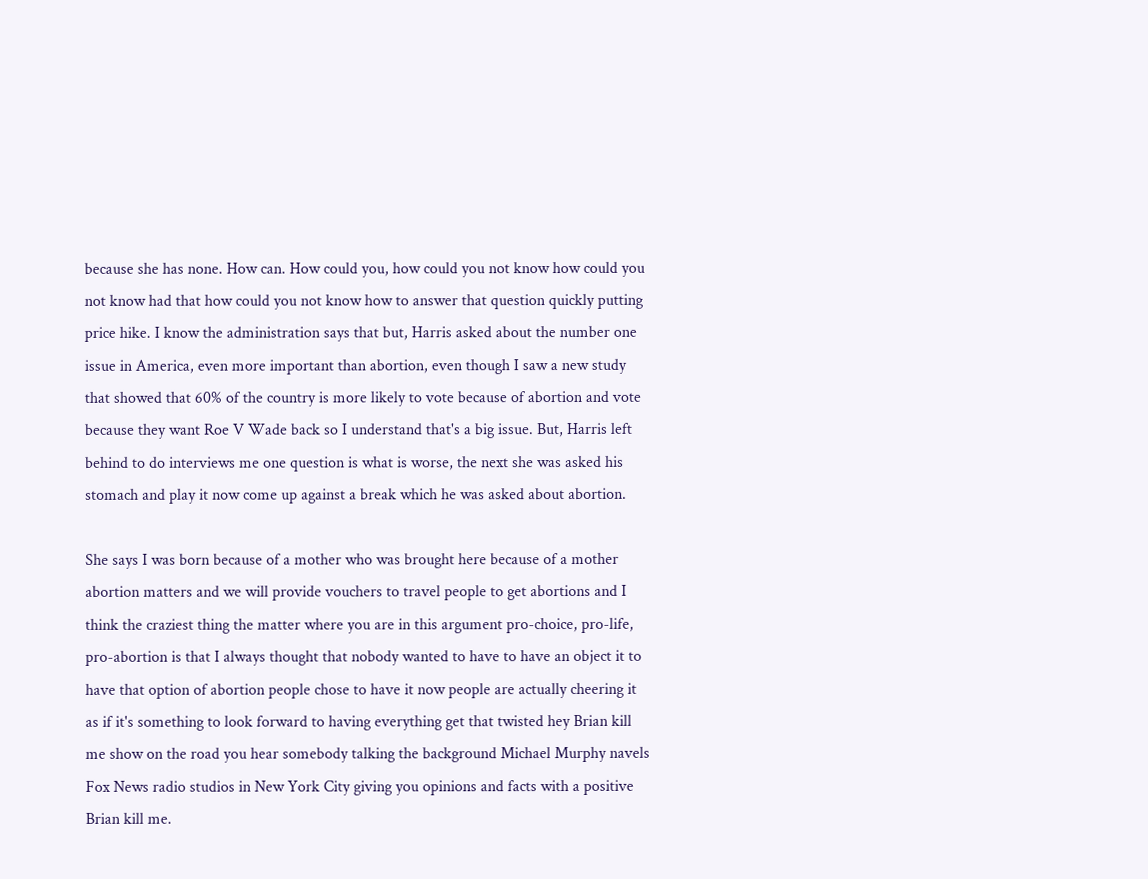because she has none. How can. How could you, how could you not know how could you not know had that how could you not know how to answer that question quickly putting price hike. I know the administration says that but, Harris asked about the number one issue in America, even more important than abortion, even though I saw a new study that showed that 60% of the country is more likely to vote because of abortion and vote because they want Roe V Wade back so I understand that's a big issue. But, Harris left behind to do interviews me one question is what is worse, the next she was asked his stomach and play it now come up against a break which he was asked about abortion.

She says I was born because of a mother who was brought here because of a mother abortion matters and we will provide vouchers to travel people to get abortions and I think the craziest thing the matter where you are in this argument pro-choice, pro-life, pro-abortion is that I always thought that nobody wanted to have to have an object it to have that option of abortion people chose to have it now people are actually cheering it as if it's something to look forward to having everything get that twisted hey Brian kill me show on the road you hear somebody talking the background Michael Murphy navels Fox News radio studios in New York City giving you opinions and facts with a positive Brian kill me.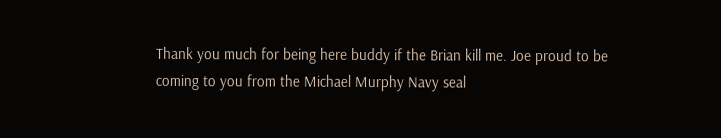Thank you much for being here buddy if the Brian kill me. Joe proud to be coming to you from the Michael Murphy Navy seal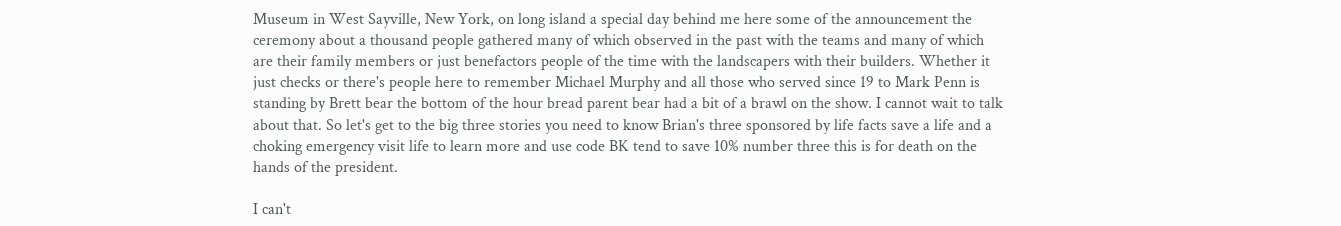Museum in West Sayville, New York, on long island a special day behind me here some of the announcement the ceremony about a thousand people gathered many of which observed in the past with the teams and many of which are their family members or just benefactors people of the time with the landscapers with their builders. Whether it just checks or there's people here to remember Michael Murphy and all those who served since 19 to Mark Penn is standing by Brett bear the bottom of the hour bread parent bear had a bit of a brawl on the show. I cannot wait to talk about that. So let's get to the big three stories you need to know Brian's three sponsored by life facts save a life and a choking emergency visit life to learn more and use code BK tend to save 10% number three this is for death on the hands of the president.

I can't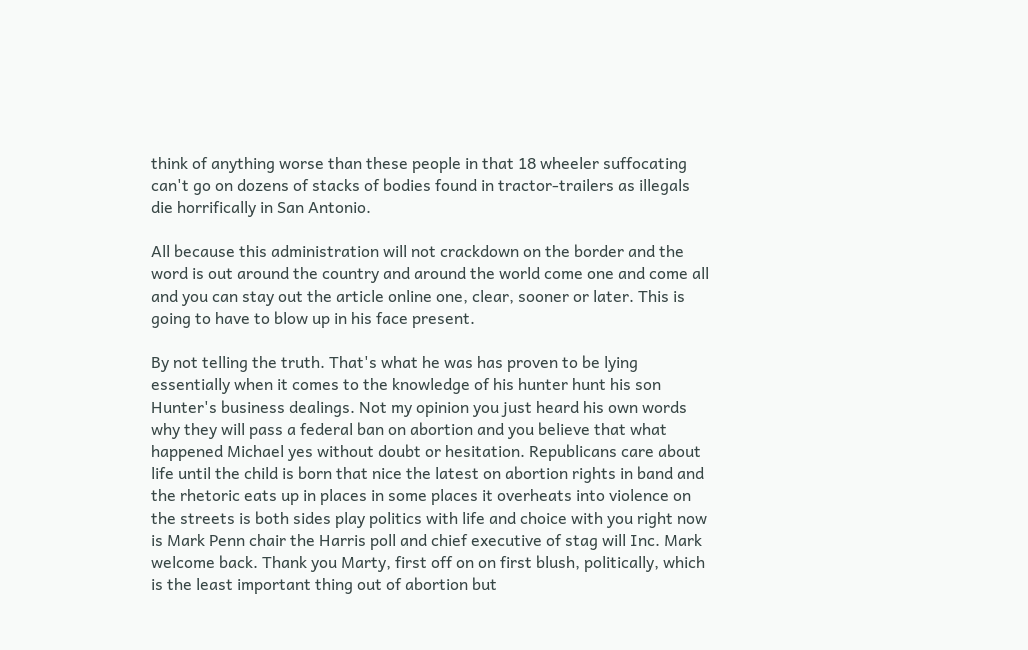think of anything worse than these people in that 18 wheeler suffocating can't go on dozens of stacks of bodies found in tractor-trailers as illegals die horrifically in San Antonio.

All because this administration will not crackdown on the border and the word is out around the country and around the world come one and come all and you can stay out the article online one, clear, sooner or later. This is going to have to blow up in his face present.

By not telling the truth. That's what he was has proven to be lying essentially when it comes to the knowledge of his hunter hunt his son Hunter's business dealings. Not my opinion you just heard his own words why they will pass a federal ban on abortion and you believe that what happened Michael yes without doubt or hesitation. Republicans care about life until the child is born that nice the latest on abortion rights in band and the rhetoric eats up in places in some places it overheats into violence on the streets is both sides play politics with life and choice with you right now is Mark Penn chair the Harris poll and chief executive of stag will Inc. Mark welcome back. Thank you Marty, first off on on first blush, politically, which is the least important thing out of abortion but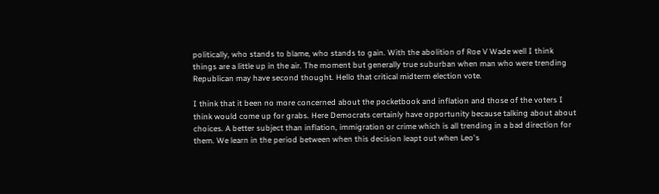politically, who stands to blame, who stands to gain. With the abolition of Roe V Wade well I think things are a little up in the air. The moment but generally true suburban when man who were trending Republican may have second thought. Hello that critical midterm election vote.

I think that it been no more concerned about the pocketbook and inflation and those of the voters I think would come up for grabs. Here Democrats certainly have opportunity because talking about about choices. A better subject than inflation, immigration or crime which is all trending in a bad direction for them. We learn in the period between when this decision leapt out when Leo's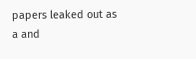papers leaked out as a and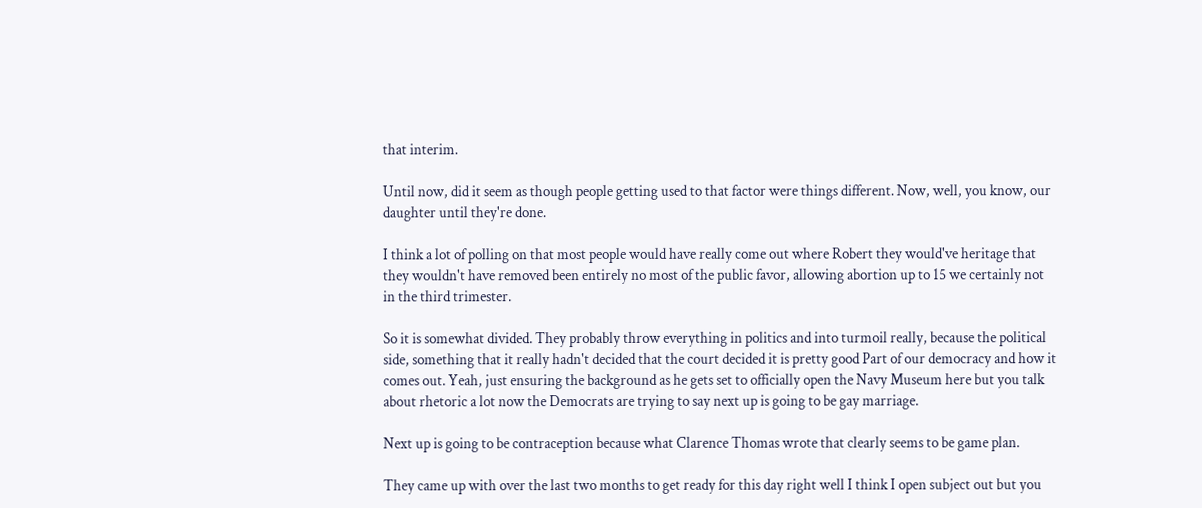that interim.

Until now, did it seem as though people getting used to that factor were things different. Now, well, you know, our daughter until they're done.

I think a lot of polling on that most people would have really come out where Robert they would've heritage that they wouldn't have removed been entirely no most of the public favor, allowing abortion up to 15 we certainly not in the third trimester.

So it is somewhat divided. They probably throw everything in politics and into turmoil really, because the political side, something that it really hadn't decided that the court decided it is pretty good Part of our democracy and how it comes out. Yeah, just ensuring the background as he gets set to officially open the Navy Museum here but you talk about rhetoric a lot now the Democrats are trying to say next up is going to be gay marriage.

Next up is going to be contraception because what Clarence Thomas wrote that clearly seems to be game plan.

They came up with over the last two months to get ready for this day right well I think I open subject out but you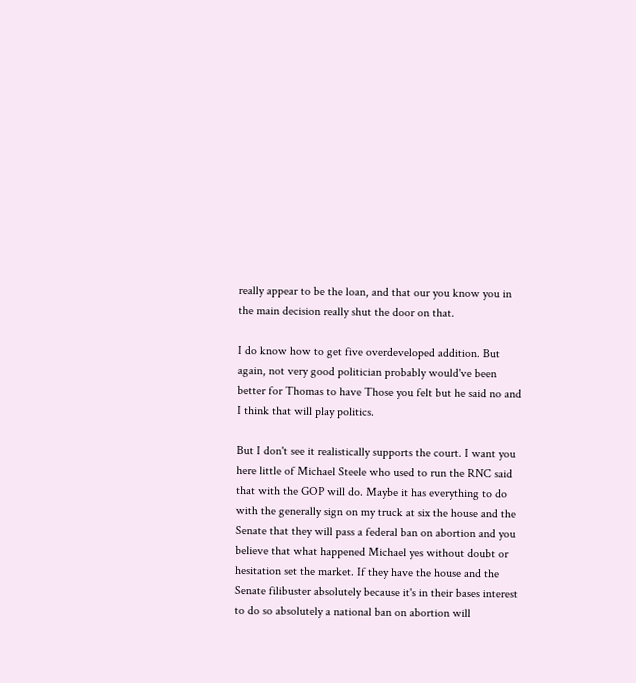really appear to be the loan, and that our you know you in the main decision really shut the door on that.

I do know how to get five overdeveloped addition. But again, not very good politician probably would've been better for Thomas to have Those you felt but he said no and I think that will play politics.

But I don't see it realistically supports the court. I want you here little of Michael Steele who used to run the RNC said that with the GOP will do. Maybe it has everything to do with the generally sign on my truck at six the house and the Senate that they will pass a federal ban on abortion and you believe that what happened Michael yes without doubt or hesitation set the market. If they have the house and the Senate filibuster absolutely because it's in their bases interest to do so absolutely a national ban on abortion will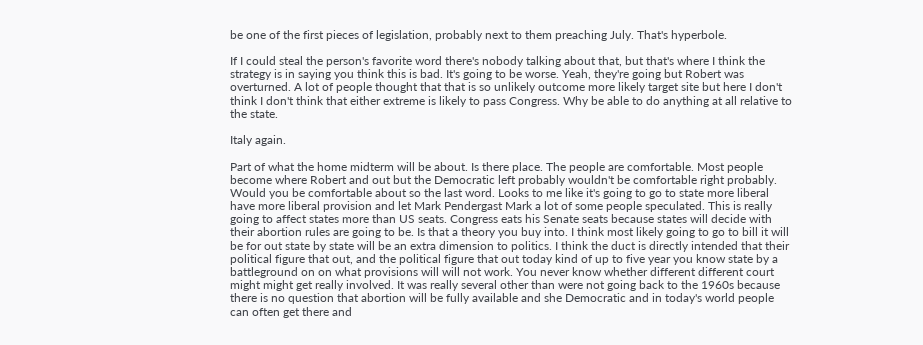be one of the first pieces of legislation, probably next to them preaching July. That's hyperbole.

If I could steal the person's favorite word there's nobody talking about that, but that's where I think the strategy is in saying you think this is bad. It's going to be worse. Yeah, they're going but Robert was overturned. A lot of people thought that that is so unlikely outcome more likely target site but here I don't think I don't think that either extreme is likely to pass Congress. Why be able to do anything at all relative to the state.

Italy again.

Part of what the home midterm will be about. Is there place. The people are comfortable. Most people become where Robert and out but the Democratic left probably wouldn't be comfortable right probably. Would you be comfortable about so the last word. Looks to me like it's going to go to state more liberal have more liberal provision and let Mark Pendergast Mark a lot of some people speculated. This is really going to affect states more than US seats. Congress eats his Senate seats because states will decide with their abortion rules are going to be. Is that a theory you buy into. I think most likely going to go to bill it will be for out state by state will be an extra dimension to politics. I think the duct is directly intended that their political figure that out, and the political figure that out today kind of up to five year you know state by a battleground on on what provisions will will not work. You never know whether different different court might might get really involved. It was really several other than were not going back to the 1960s because there is no question that abortion will be fully available and she Democratic and in today's world people can often get there and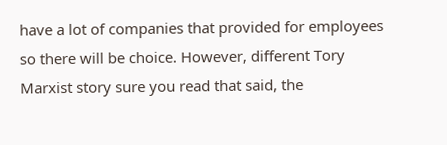have a lot of companies that provided for employees so there will be choice. However, different Tory Marxist story sure you read that said, the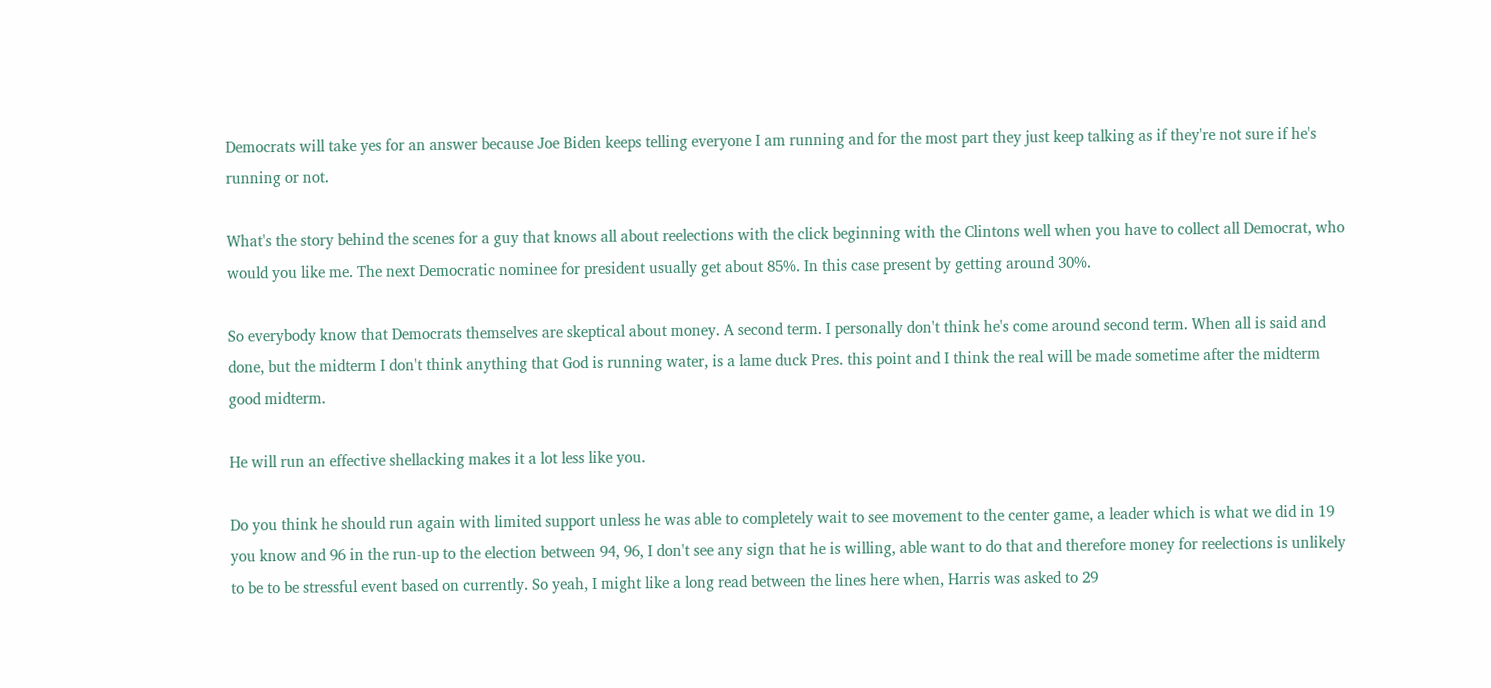Democrats will take yes for an answer because Joe Biden keeps telling everyone I am running and for the most part they just keep talking as if they're not sure if he's running or not.

What's the story behind the scenes for a guy that knows all about reelections with the click beginning with the Clintons well when you have to collect all Democrat, who would you like me. The next Democratic nominee for president usually get about 85%. In this case present by getting around 30%.

So everybody know that Democrats themselves are skeptical about money. A second term. I personally don't think he's come around second term. When all is said and done, but the midterm I don't think anything that God is running water, is a lame duck Pres. this point and I think the real will be made sometime after the midterm good midterm.

He will run an effective shellacking makes it a lot less like you.

Do you think he should run again with limited support unless he was able to completely wait to see movement to the center game, a leader which is what we did in 19 you know and 96 in the run-up to the election between 94, 96, I don't see any sign that he is willing, able want to do that and therefore money for reelections is unlikely to be to be stressful event based on currently. So yeah, I might like a long read between the lines here when, Harris was asked to 29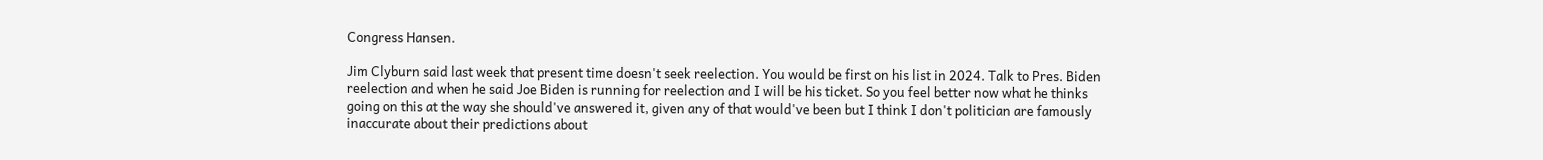Congress Hansen.

Jim Clyburn said last week that present time doesn't seek reelection. You would be first on his list in 2024. Talk to Pres. Biden reelection and when he said Joe Biden is running for reelection and I will be his ticket. So you feel better now what he thinks going on this at the way she should've answered it, given any of that would've been but I think I don't politician are famously inaccurate about their predictions about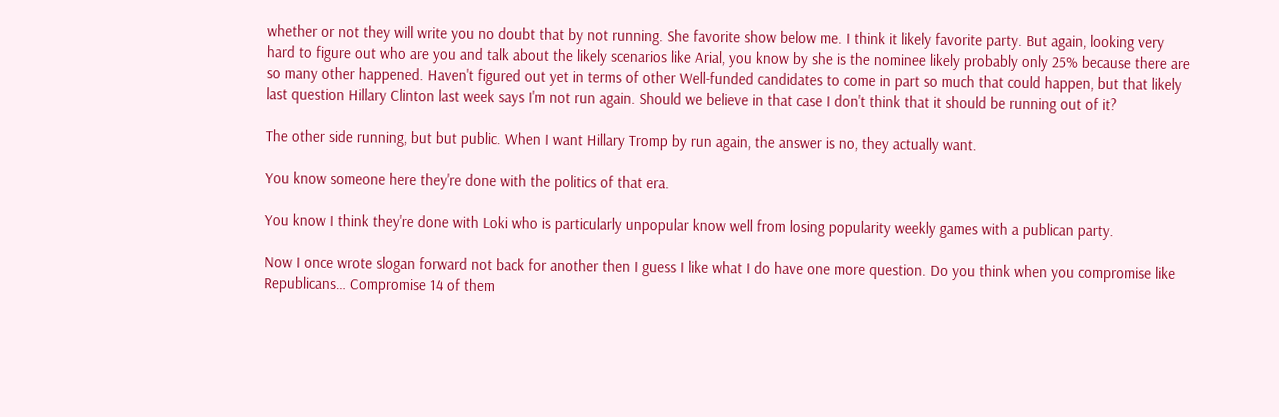whether or not they will write you no doubt that by not running. She favorite show below me. I think it likely favorite party. But again, looking very hard to figure out who are you and talk about the likely scenarios like Arial, you know by she is the nominee likely probably only 25% because there are so many other happened. Haven't figured out yet in terms of other Well-funded candidates to come in part so much that could happen, but that likely last question Hillary Clinton last week says I'm not run again. Should we believe in that case I don't think that it should be running out of it?

The other side running, but but public. When I want Hillary Tromp by run again, the answer is no, they actually want.

You know someone here they're done with the politics of that era.

You know I think they're done with Loki who is particularly unpopular know well from losing popularity weekly games with a publican party.

Now I once wrote slogan forward not back for another then I guess I like what I do have one more question. Do you think when you compromise like Republicans… Compromise 14 of them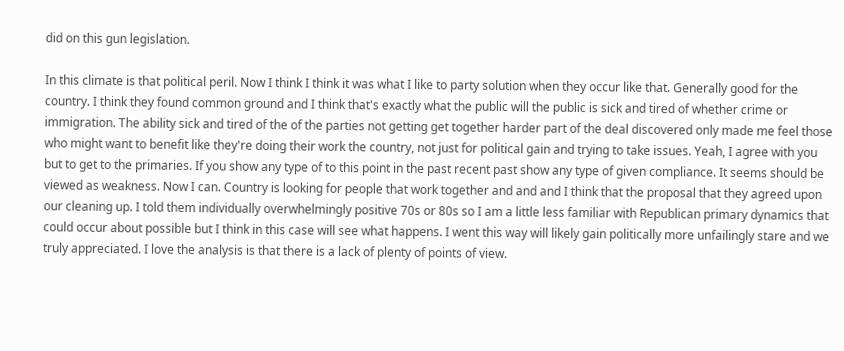did on this gun legislation.

In this climate is that political peril. Now I think I think it was what I like to party solution when they occur like that. Generally good for the country. I think they found common ground and I think that's exactly what the public will the public is sick and tired of whether crime or immigration. The ability sick and tired of the of the parties not getting get together harder part of the deal discovered only made me feel those who might want to benefit like they're doing their work the country, not just for political gain and trying to take issues. Yeah, I agree with you but to get to the primaries. If you show any type of to this point in the past recent past show any type of given compliance. It seems should be viewed as weakness. Now I can. Country is looking for people that work together and and and I think that the proposal that they agreed upon our cleaning up. I told them individually overwhelmingly positive 70s or 80s so I am a little less familiar with Republican primary dynamics that could occur about possible but I think in this case will see what happens. I went this way will likely gain politically more unfailingly stare and we truly appreciated. I love the analysis is that there is a lack of plenty of points of view.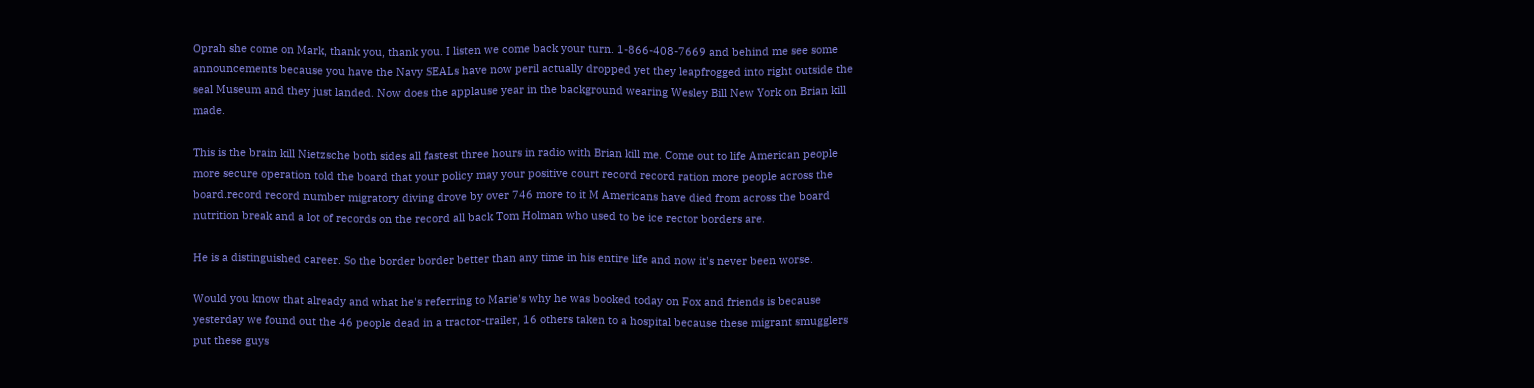Oprah she come on Mark, thank you, thank you. I listen we come back your turn. 1-866-408-7669 and behind me see some announcements because you have the Navy SEALs have now peril actually dropped yet they leapfrogged into right outside the seal Museum and they just landed. Now does the applause year in the background wearing Wesley Bill New York on Brian kill made.

This is the brain kill Nietzsche both sides all fastest three hours in radio with Brian kill me. Come out to life American people more secure operation told the board that your policy may your positive court record record ration more people across the board.record record number migratory diving drove by over 746 more to it M Americans have died from across the board nutrition break and a lot of records on the record all back Tom Holman who used to be ice rector borders are.

He is a distinguished career. So the border border better than any time in his entire life and now it's never been worse.

Would you know that already and what he's referring to Marie's why he was booked today on Fox and friends is because yesterday we found out the 46 people dead in a tractor-trailer, 16 others taken to a hospital because these migrant smugglers put these guys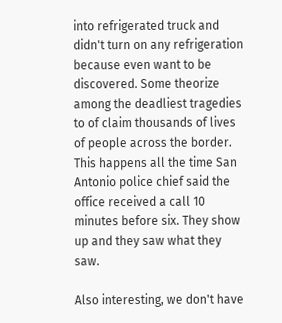into refrigerated truck and didn't turn on any refrigeration because even want to be discovered. Some theorize among the deadliest tragedies to of claim thousands of lives of people across the border. This happens all the time San Antonio police chief said the office received a call 10 minutes before six. They show up and they saw what they saw.

Also interesting, we don't have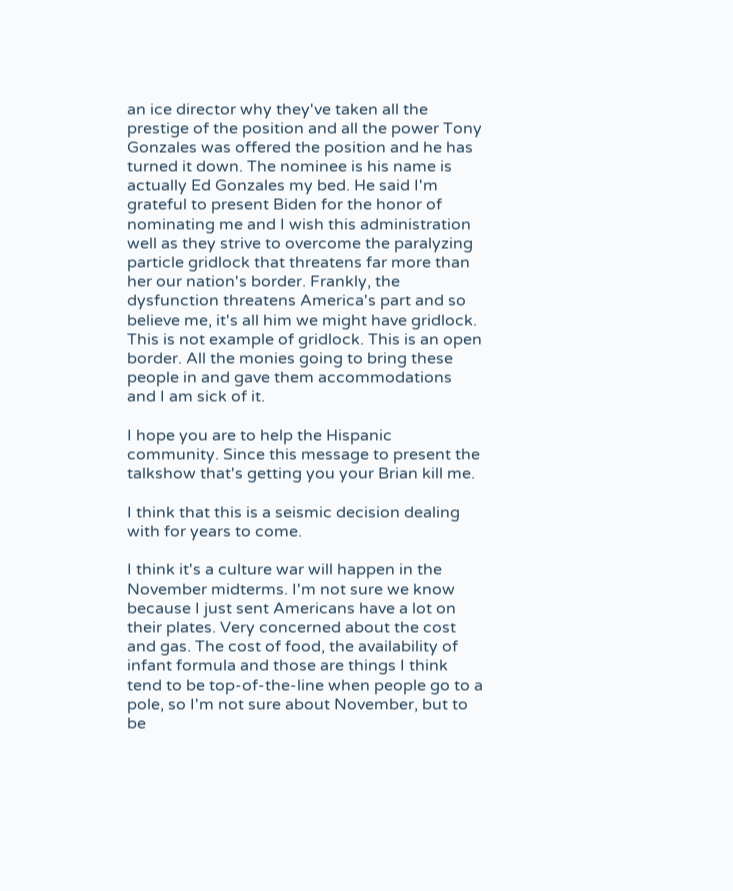an ice director why they've taken all the prestige of the position and all the power Tony Gonzales was offered the position and he has turned it down. The nominee is his name is actually Ed Gonzales my bed. He said I'm grateful to present Biden for the honor of nominating me and I wish this administration well as they strive to overcome the paralyzing particle gridlock that threatens far more than her our nation's border. Frankly, the dysfunction threatens America's part and so believe me, it's all him we might have gridlock. This is not example of gridlock. This is an open border. All the monies going to bring these people in and gave them accommodations and I am sick of it.

I hope you are to help the Hispanic community. Since this message to present the talkshow that's getting you your Brian kill me.

I think that this is a seismic decision dealing with for years to come.

I think it's a culture war will happen in the November midterms. I'm not sure we know because I just sent Americans have a lot on their plates. Very concerned about the cost and gas. The cost of food, the availability of infant formula and those are things I think tend to be top-of-the-line when people go to a pole, so I'm not sure about November, but to be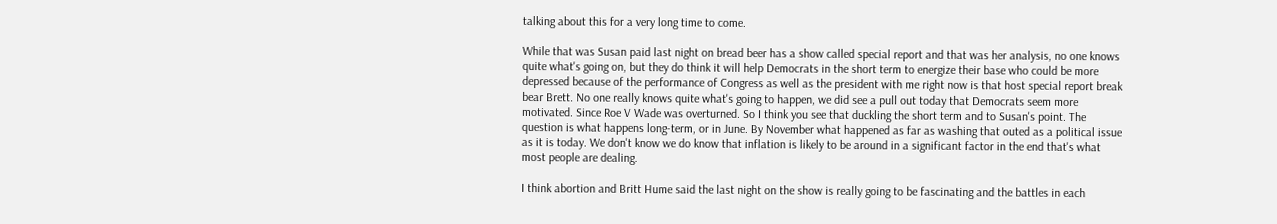talking about this for a very long time to come.

While that was Susan paid last night on bread beer has a show called special report and that was her analysis, no one knows quite what's going on, but they do think it will help Democrats in the short term to energize their base who could be more depressed because of the performance of Congress as well as the president with me right now is that host special report break bear Brett. No one really knows quite what's going to happen, we did see a pull out today that Democrats seem more motivated. Since Roe V Wade was overturned. So I think you see that duckling the short term and to Susan's point. The question is what happens long-term, or in June. By November what happened as far as washing that outed as a political issue as it is today. We don't know we do know that inflation is likely to be around in a significant factor in the end that's what most people are dealing.

I think abortion and Britt Hume said the last night on the show is really going to be fascinating and the battles in each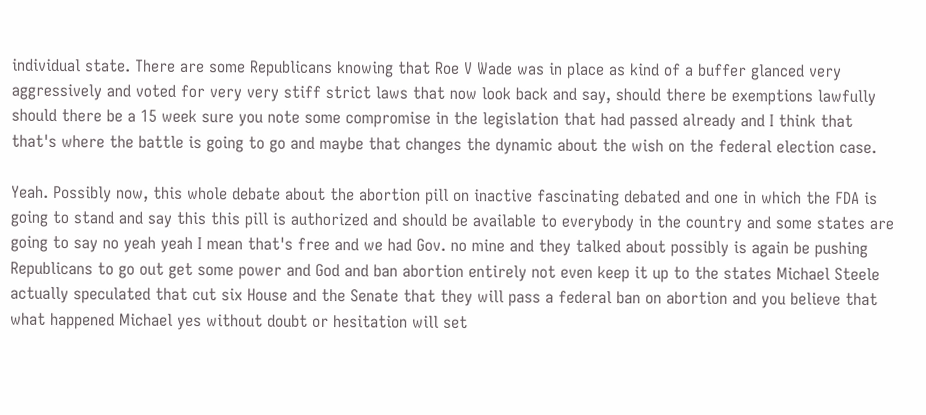individual state. There are some Republicans knowing that Roe V Wade was in place as kind of a buffer glanced very aggressively and voted for very very stiff strict laws that now look back and say, should there be exemptions lawfully should there be a 15 week sure you note some compromise in the legislation that had passed already and I think that that's where the battle is going to go and maybe that changes the dynamic about the wish on the federal election case.

Yeah. Possibly now, this whole debate about the abortion pill on inactive fascinating debated and one in which the FDA is going to stand and say this this pill is authorized and should be available to everybody in the country and some states are going to say no yeah yeah I mean that's free and we had Gov. no mine and they talked about possibly is again be pushing Republicans to go out get some power and God and ban abortion entirely not even keep it up to the states Michael Steele actually speculated that cut six House and the Senate that they will pass a federal ban on abortion and you believe that what happened Michael yes without doubt or hesitation will set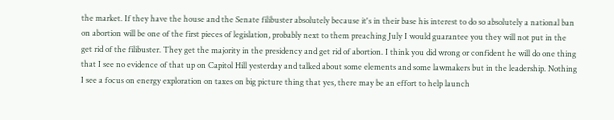the market. If they have the house and the Senate filibuster absolutely because it's in their base his interest to do so absolutely a national ban on abortion will be one of the first pieces of legislation, probably next to them preaching July I would guarantee you they will not put in the get rid of the filibuster. They get the majority in the presidency and get rid of abortion. I think you did wrong or confident he will do one thing that I see no evidence of that up on Capitol Hill yesterday and talked about some elements and some lawmakers but in the leadership. Nothing I see a focus on energy exploration on taxes on big picture thing that yes, there may be an effort to help launch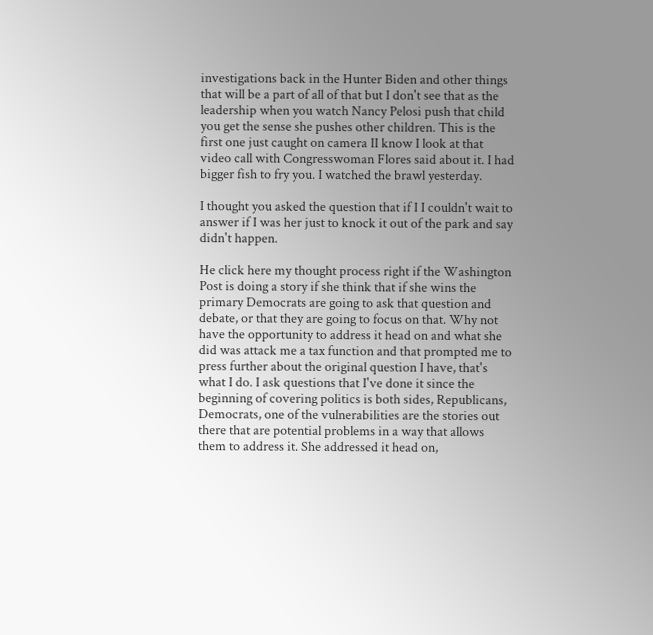investigations back in the Hunter Biden and other things that will be a part of all of that but I don't see that as the leadership when you watch Nancy Pelosi push that child you get the sense she pushes other children. This is the first one just caught on camera II know I look at that video call with Congresswoman Flores said about it. I had bigger fish to fry you. I watched the brawl yesterday.

I thought you asked the question that if I I couldn't wait to answer if I was her just to knock it out of the park and say didn't happen.

He click here my thought process right if the Washington Post is doing a story if she think that if she wins the primary Democrats are going to ask that question and debate, or that they are going to focus on that. Why not have the opportunity to address it head on and what she did was attack me a tax function and that prompted me to press further about the original question I have, that's what I do. I ask questions that I've done it since the beginning of covering politics is both sides, Republicans, Democrats, one of the vulnerabilities are the stories out there that are potential problems in a way that allows them to address it. She addressed it head on,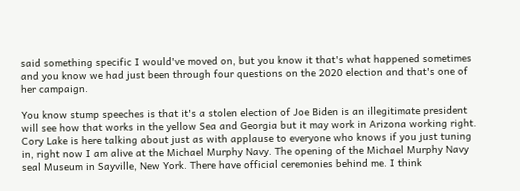said something specific I would've moved on, but you know it that's what happened sometimes and you know we had just been through four questions on the 2020 election and that's one of her campaign.

You know stump speeches is that it's a stolen election of Joe Biden is an illegitimate president will see how that works in the yellow Sea and Georgia but it may work in Arizona working right. Cory Lake is here talking about just as with applause to everyone who knows if you just tuning in, right now I am alive at the Michael Murphy Navy. The opening of the Michael Murphy Navy seal Museum in Sayville, New York. There have official ceremonies behind me. I think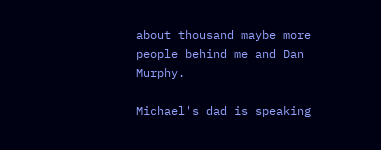about thousand maybe more people behind me and Dan Murphy.

Michael's dad is speaking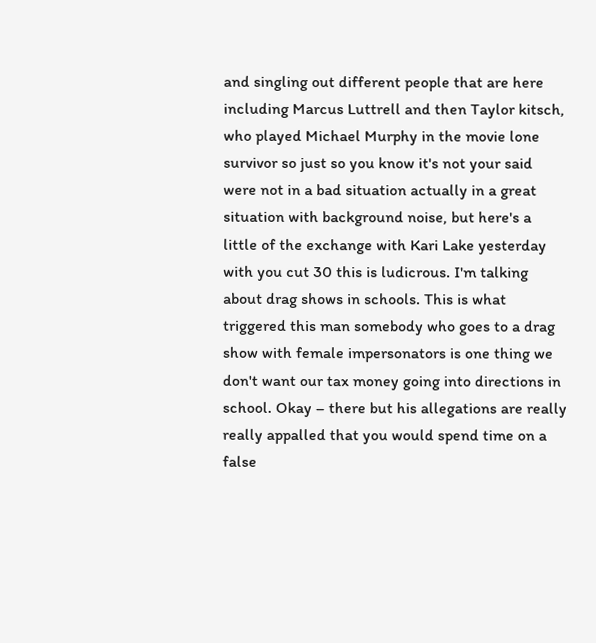and singling out different people that are here including Marcus Luttrell and then Taylor kitsch, who played Michael Murphy in the movie lone survivor so just so you know it's not your said were not in a bad situation actually in a great situation with background noise, but here's a little of the exchange with Kari Lake yesterday with you cut 30 this is ludicrous. I'm talking about drag shows in schools. This is what triggered this man somebody who goes to a drag show with female impersonators is one thing we don't want our tax money going into directions in school. Okay – there but his allegations are really really appalled that you would spend time on a false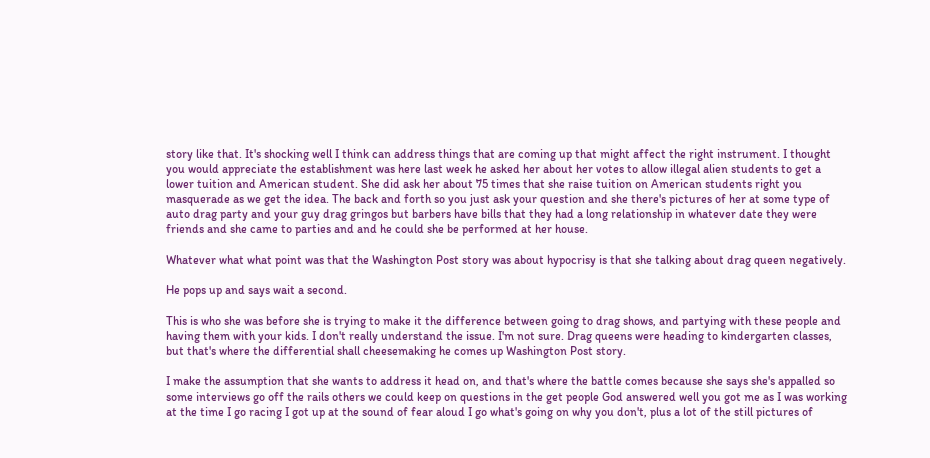story like that. It's shocking well I think can address things that are coming up that might affect the right instrument. I thought you would appreciate the establishment was here last week he asked her about her votes to allow illegal alien students to get a lower tuition and American student. She did ask her about 75 times that she raise tuition on American students right you masquerade as we get the idea. The back and forth so you just ask your question and she there's pictures of her at some type of auto drag party and your guy drag gringos but barbers have bills that they had a long relationship in whatever date they were friends and she came to parties and and he could she be performed at her house.

Whatever what what point was that the Washington Post story was about hypocrisy is that she talking about drag queen negatively.

He pops up and says wait a second.

This is who she was before she is trying to make it the difference between going to drag shows, and partying with these people and having them with your kids. I don't really understand the issue. I'm not sure. Drag queens were heading to kindergarten classes, but that's where the differential shall cheesemaking he comes up Washington Post story.

I make the assumption that she wants to address it head on, and that's where the battle comes because she says she's appalled so some interviews go off the rails others we could keep on questions in the get people God answered well you got me as I was working at the time I go racing I got up at the sound of fear aloud I go what's going on why you don't, plus a lot of the still pictures of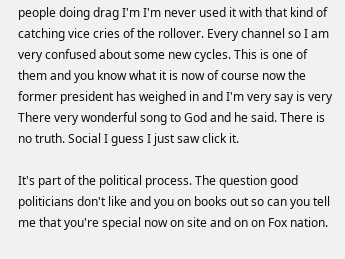people doing drag I'm I'm never used it with that kind of catching vice cries of the rollover. Every channel so I am very confused about some new cycles. This is one of them and you know what it is now of course now the former president has weighed in and I'm very say is very There very wonderful song to God and he said. There is no truth. Social I guess I just saw click it.

It's part of the political process. The question good politicians don't like and you on books out so can you tell me that you're special now on site and on on Fox nation.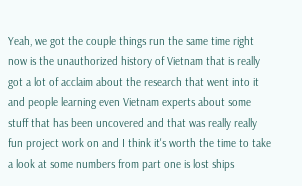Yeah, we got the couple things run the same time right now is the unauthorized history of Vietnam that is really got a lot of acclaim about the research that went into it and people learning even Vietnam experts about some stuff that has been uncovered and that was really really fun project work on and I think it's worth the time to take a look at some numbers from part one is lost ships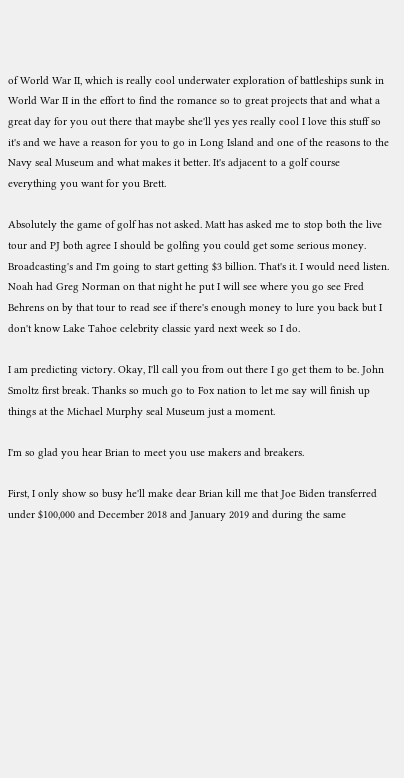of World War II, which is really cool underwater exploration of battleships sunk in World War II in the effort to find the romance so to great projects that and what a great day for you out there that maybe she'll yes yes really cool I love this stuff so it's and we have a reason for you to go in Long Island and one of the reasons to the Navy seal Museum and what makes it better. It's adjacent to a golf course everything you want for you Brett.

Absolutely the game of golf has not asked. Matt has asked me to stop both the live tour and PJ both agree I should be golfing you could get some serious money. Broadcasting's and I'm going to start getting $3 billion. That's it. I would need listen. Noah had Greg Norman on that night he put I will see where you go see Fred Behrens on by that tour to read see if there's enough money to lure you back but I don't know Lake Tahoe celebrity classic yard next week so I do.

I am predicting victory. Okay, I'll call you from out there I go get them to be. John Smoltz first break. Thanks so much go to Fox nation to let me say will finish up things at the Michael Murphy seal Museum just a moment.

I'm so glad you hear Brian to meet you use makers and breakers.

First, I only show so busy he'll make dear Brian kill me that Joe Biden transferred under $100,000 and December 2018 and January 2019 and during the same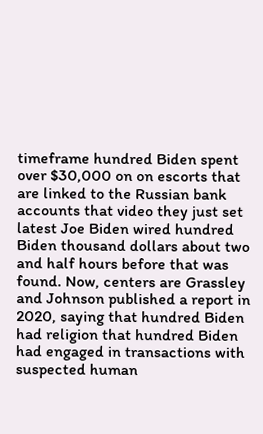timeframe hundred Biden spent over $30,000 on on escorts that are linked to the Russian bank accounts that video they just set latest Joe Biden wired hundred Biden thousand dollars about two and half hours before that was found. Now, centers are Grassley and Johnson published a report in 2020, saying that hundred Biden had religion that hundred Biden had engaged in transactions with suspected human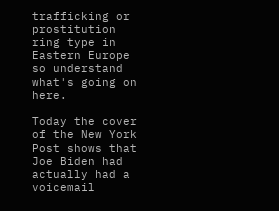trafficking or prostitution ring type in Eastern Europe so understand what's going on here.

Today the cover of the New York Post shows that Joe Biden had actually had a voicemail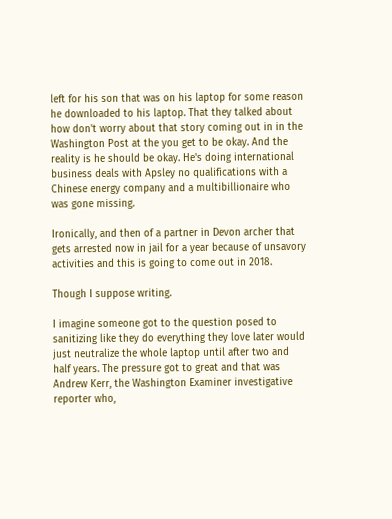left for his son that was on his laptop for some reason he downloaded to his laptop. That they talked about how don't worry about that story coming out in in the Washington Post at the you get to be okay. And the reality is he should be okay. He's doing international business deals with Apsley no qualifications with a Chinese energy company and a multibillionaire who was gone missing.

Ironically, and then of a partner in Devon archer that gets arrested now in jail for a year because of unsavory activities and this is going to come out in 2018.

Though I suppose writing.

I imagine someone got to the question posed to sanitizing like they do everything they love later would just neutralize the whole laptop until after two and half years. The pressure got to great and that was Andrew Kerr, the Washington Examiner investigative reporter who,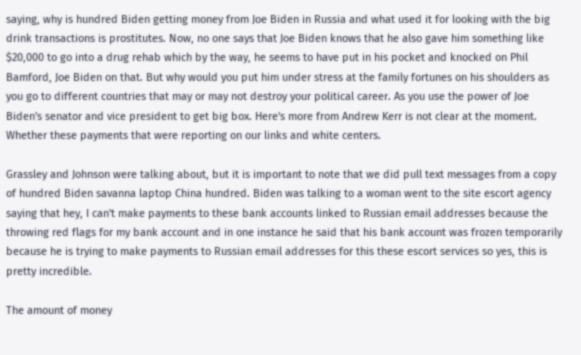saying, why is hundred Biden getting money from Joe Biden in Russia and what used it for looking with the big drink transactions is prostitutes. Now, no one says that Joe Biden knows that he also gave him something like $20,000 to go into a drug rehab which by the way, he seems to have put in his pocket and knocked on Phil Bamford, Joe Biden on that. But why would you put him under stress at the family fortunes on his shoulders as you go to different countries that may or may not destroy your political career. As you use the power of Joe Biden's senator and vice president to get big box. Here's more from Andrew Kerr is not clear at the moment. Whether these payments that were reporting on our links and white centers.

Grassley and Johnson were talking about, but it is important to note that we did pull text messages from a copy of hundred Biden savanna laptop China hundred. Biden was talking to a woman went to the site escort agency saying that hey, I can't make payments to these bank accounts linked to Russian email addresses because the throwing red flags for my bank account and in one instance he said that his bank account was frozen temporarily because he is trying to make payments to Russian email addresses for this these escort services so yes, this is pretty incredible.

The amount of money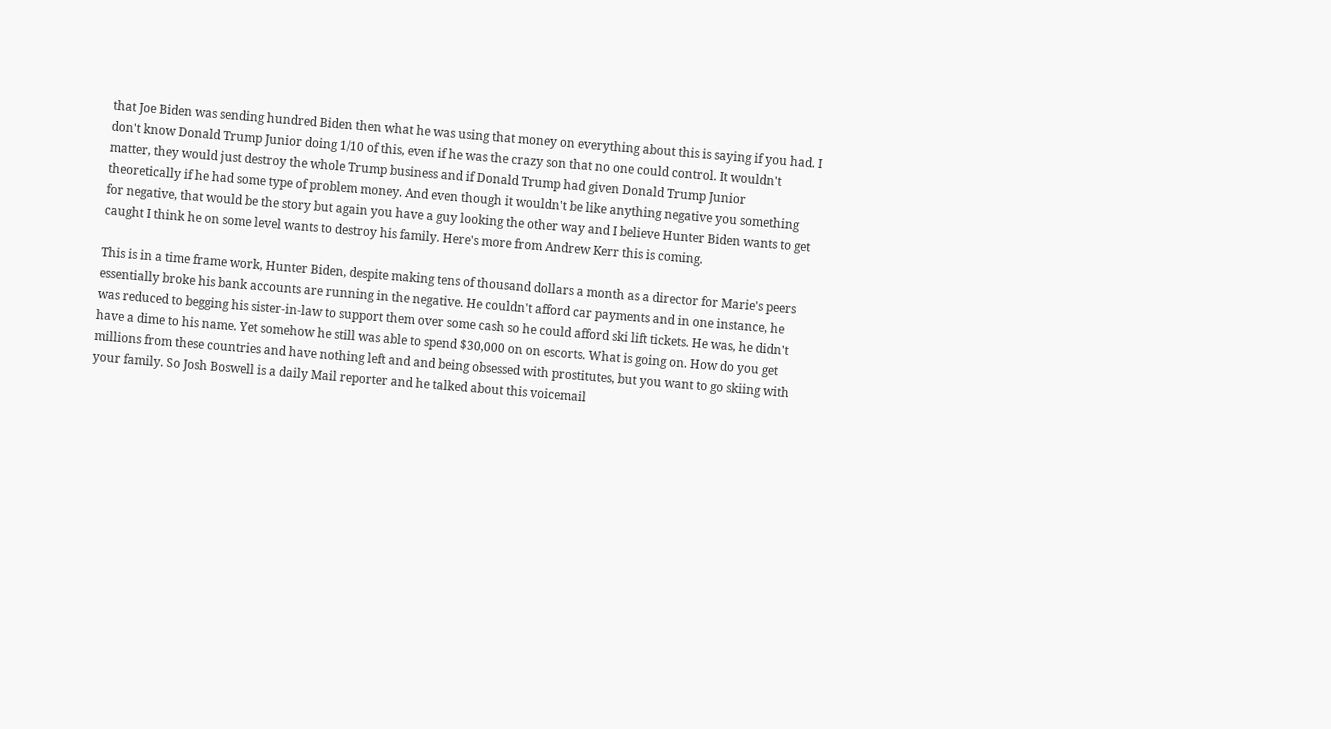that Joe Biden was sending hundred Biden then what he was using that money on everything about this is saying if you had. I don't know Donald Trump Junior doing 1/10 of this, even if he was the crazy son that no one could control. It wouldn't matter, they would just destroy the whole Trump business and if Donald Trump had given Donald Trump Junior theoretically if he had some type of problem money. And even though it wouldn't be like anything negative you something for negative, that would be the story but again you have a guy looking the other way and I believe Hunter Biden wants to get caught I think he on some level wants to destroy his family. Here's more from Andrew Kerr this is coming.

This is in a time frame work, Hunter Biden, despite making tens of thousand dollars a month as a director for Marie's peers essentially broke his bank accounts are running in the negative. He couldn't afford car payments and in one instance, he was reduced to begging his sister-in-law to support them over some cash so he could afford ski lift tickets. He was, he didn't have a dime to his name. Yet somehow he still was able to spend $30,000 on on escorts. What is going on. How do you get millions from these countries and have nothing left and and being obsessed with prostitutes, but you want to go skiing with your family. So Josh Boswell is a daily Mail reporter and he talked about this voicemail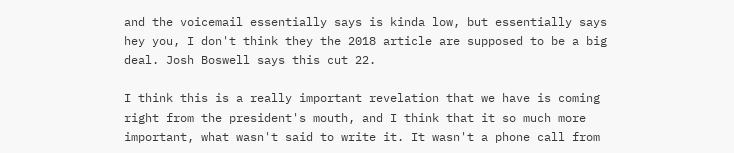and the voicemail essentially says is kinda low, but essentially says hey you, I don't think they the 2018 article are supposed to be a big deal. Josh Boswell says this cut 22.

I think this is a really important revelation that we have is coming right from the president's mouth, and I think that it so much more important, what wasn't said to write it. It wasn't a phone call from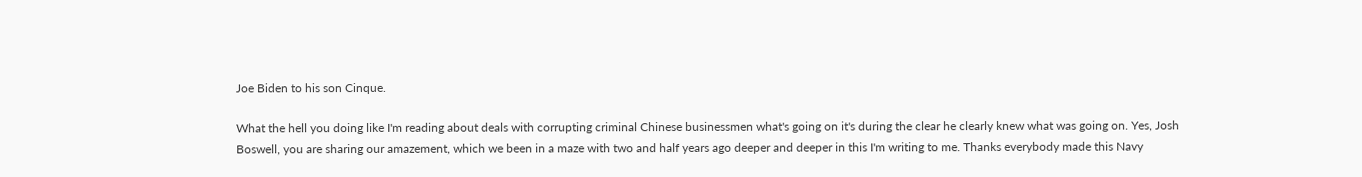Joe Biden to his son Cinque.

What the hell you doing like I'm reading about deals with corrupting criminal Chinese businessmen what's going on it's during the clear he clearly knew what was going on. Yes, Josh Boswell, you are sharing our amazement, which we been in a maze with two and half years ago deeper and deeper in this I'm writing to me. Thanks everybody made this Navy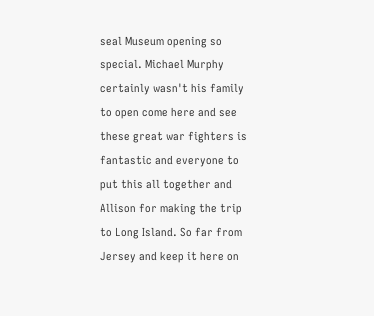seal Museum opening so special. Michael Murphy certainly wasn't his family to open come here and see these great war fighters is fantastic and everyone to put this all together and Allison for making the trip to Long Island. So far from Jersey and keep it here on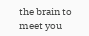the brain to meet you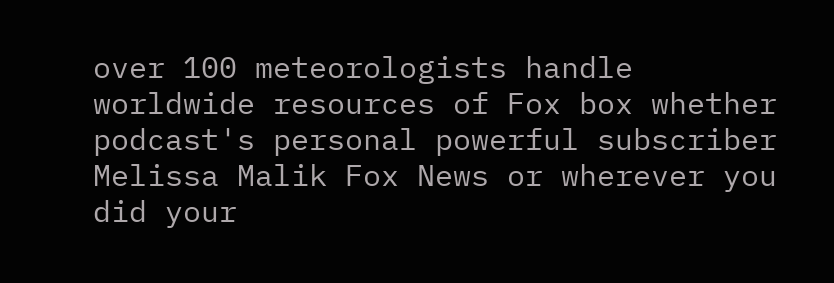over 100 meteorologists handle worldwide resources of Fox box whether podcast's personal powerful subscriber Melissa Malik Fox News or wherever you did your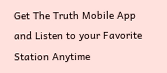Get The Truth Mobile App and Listen to your Favorite Station Anytime